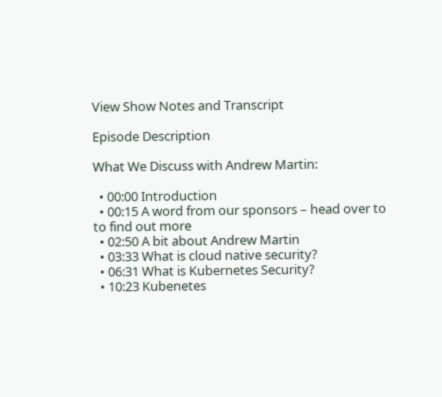View Show Notes and Transcript

Episode Description

What We Discuss with Andrew Martin:

  • 00:00 Introduction
  • 00:15 A word from our sponsors – head over to to find out more
  • 02:50 A bit about Andrew Martin
  • 03:33 What is cloud native security?
  • 06:31 What is Kubernetes Security?
  • 10:23 Kubenetes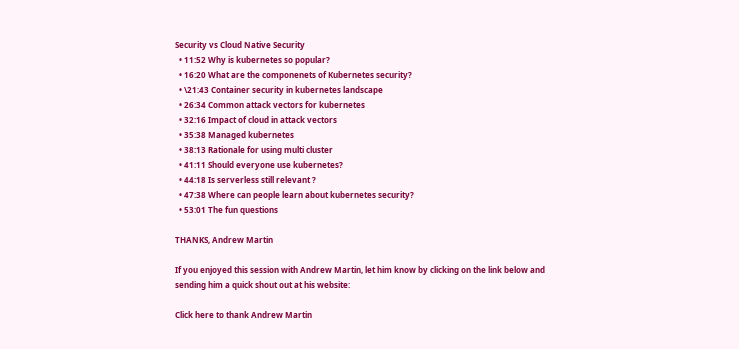Security vs Cloud Native Security
  • 11:52 Why is kubernetes so popular?
  • 16:20 What are the componenets of Kubernetes security?
  • \21:43 Container security in kubernetes landscape
  • 26:34 Common attack vectors for kubernetes
  • 32:16 Impact of cloud in attack vectors
  • 35:38 Managed kubernetes
  • 38:13 Rationale for using multi cluster
  • 41:11 Should everyone use kubernetes?
  • 44:18 Is serverless still relevant ?
  • 47:38 Where can people learn about kubernetes security?
  • 53:01 The fun questions

THANKS, Andrew Martin

If you enjoyed this session with Andrew Martin, let him know by clicking on the link below and sending him a quick shout out at his website:

Click here to thank Andrew Martin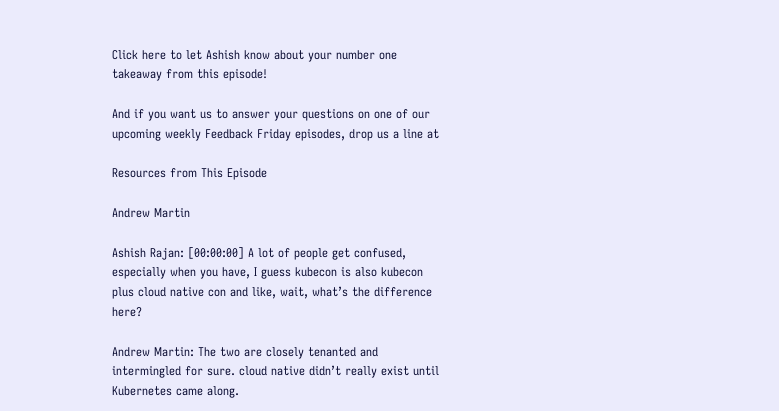Click here to let Ashish know about your number one takeaway from this episode!

And if you want us to answer your questions on one of our upcoming weekly Feedback Friday episodes, drop us a line at

Resources from This Episode

Andrew Martin

Ashish Rajan: [00:00:00] A lot of people get confused, especially when you have, I guess kubecon is also kubecon plus cloud native con and like, wait, what’s the difference here?

Andrew Martin: The two are closely tenanted and intermingled for sure. cloud native didn’t really exist until Kubernetes came along.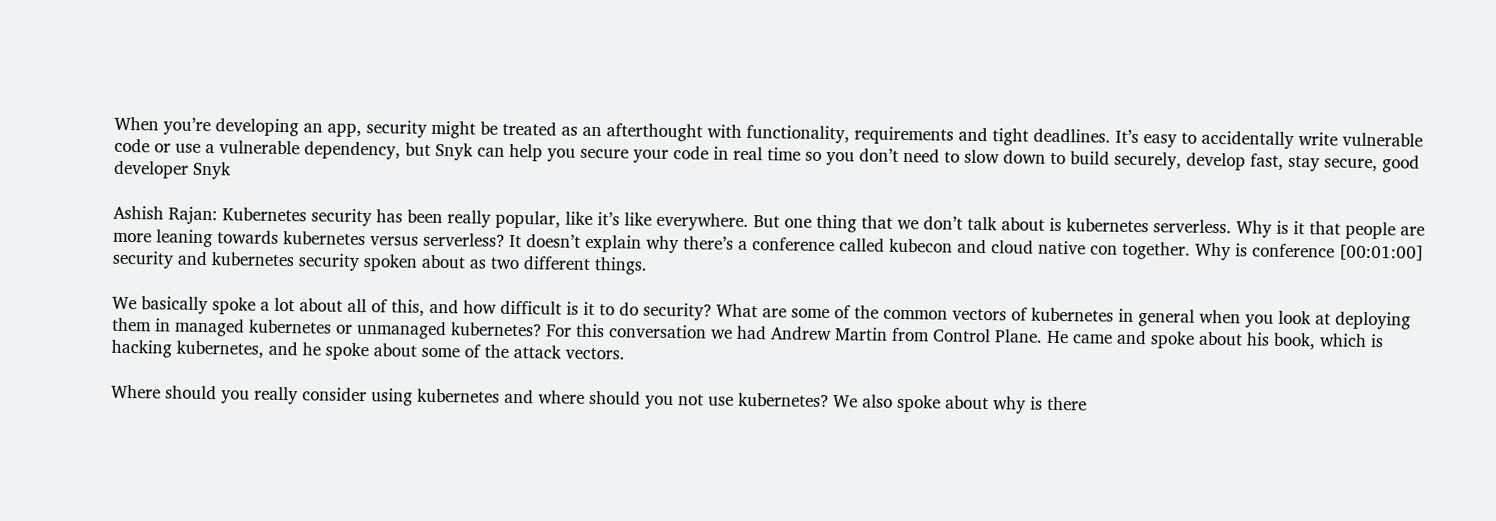When you’re developing an app, security might be treated as an afterthought with functionality, requirements and tight deadlines. It’s easy to accidentally write vulnerable code or use a vulnerable dependency, but Snyk can help you secure your code in real time so you don’t need to slow down to build securely, develop fast, stay secure, good developer Snyk

Ashish Rajan: Kubernetes security has been really popular, like it’s like everywhere. But one thing that we don’t talk about is kubernetes serverless. Why is it that people are more leaning towards kubernetes versus serverless? It doesn’t explain why there’s a conference called kubecon and cloud native con together. Why is conference [00:01:00] security and kubernetes security spoken about as two different things.

We basically spoke a lot about all of this, and how difficult is it to do security? What are some of the common vectors of kubernetes in general when you look at deploying them in managed kubernetes or unmanaged kubernetes? For this conversation we had Andrew Martin from Control Plane. He came and spoke about his book, which is hacking kubernetes, and he spoke about some of the attack vectors.

Where should you really consider using kubernetes and where should you not use kubernetes? We also spoke about why is there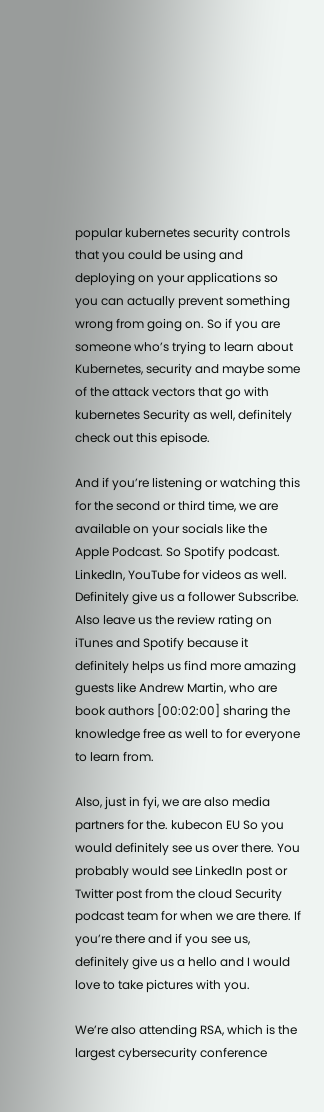popular kubernetes security controls that you could be using and deploying on your applications so you can actually prevent something wrong from going on. So if you are someone who’s trying to learn about Kubernetes, security and maybe some of the attack vectors that go with kubernetes Security as well, definitely check out this episode.

And if you’re listening or watching this for the second or third time, we are available on your socials like the Apple Podcast. So Spotify podcast. LinkedIn, YouTube for videos as well. Definitely give us a follower Subscribe. Also leave us the review rating on iTunes and Spotify because it definitely helps us find more amazing guests like Andrew Martin, who are book authors [00:02:00] sharing the knowledge free as well to for everyone to learn from.

Also, just in fyi, we are also media partners for the. kubecon EU So you would definitely see us over there. You probably would see LinkedIn post or Twitter post from the cloud Security podcast team for when we are there. If you’re there and if you see us, definitely give us a hello and I would love to take pictures with you.

We’re also attending RSA, which is the largest cybersecurity conference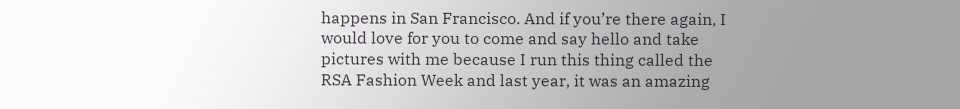happens in San Francisco. And if you’re there again, I would love for you to come and say hello and take pictures with me because I run this thing called the RSA Fashion Week and last year, it was an amazing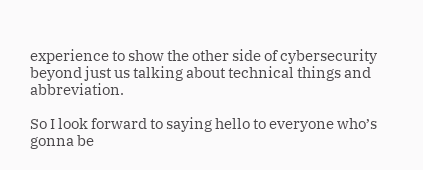experience to show the other side of cybersecurity beyond just us talking about technical things and abbreviation.

So I look forward to saying hello to everyone who’s gonna be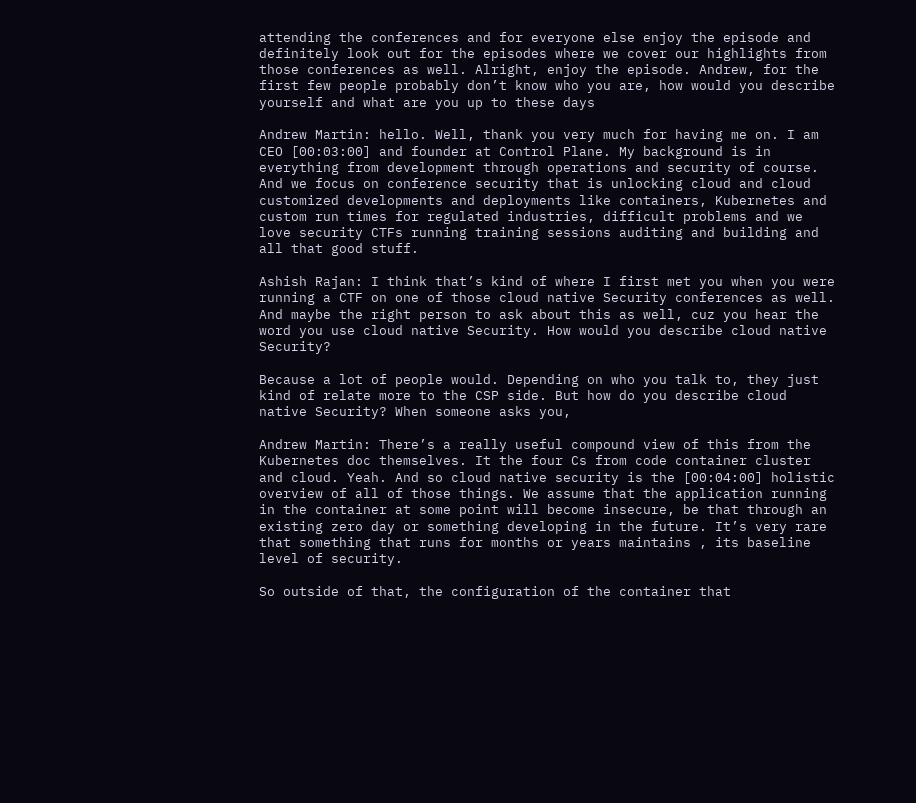attending the conferences and for everyone else enjoy the episode and definitely look out for the episodes where we cover our highlights from those conferences as well. Alright, enjoy the episode. Andrew, for the first few people probably don’t know who you are, how would you describe yourself and what are you up to these days

Andrew Martin: hello. Well, thank you very much for having me on. I am CEO [00:03:00] and founder at Control Plane. My background is in everything from development through operations and security of course. And we focus on conference security that is unlocking cloud and cloud customized developments and deployments like containers, Kubernetes and custom run times for regulated industries, difficult problems and we love security CTFs running training sessions auditing and building and all that good stuff.

Ashish Rajan: I think that’s kind of where I first met you when you were running a CTF on one of those cloud native Security conferences as well. And maybe the right person to ask about this as well, cuz you hear the word you use cloud native Security. How would you describe cloud native Security?

Because a lot of people would. Depending on who you talk to, they just kind of relate more to the CSP side. But how do you describe cloud native Security? When someone asks you,

Andrew Martin: There’s a really useful compound view of this from the Kubernetes doc themselves. It the four Cs from code container cluster and cloud. Yeah. And so cloud native security is the [00:04:00] holistic overview of all of those things. We assume that the application running in the container at some point will become insecure, be that through an existing zero day or something developing in the future. It’s very rare that something that runs for months or years maintains , its baseline level of security.

So outside of that, the configuration of the container that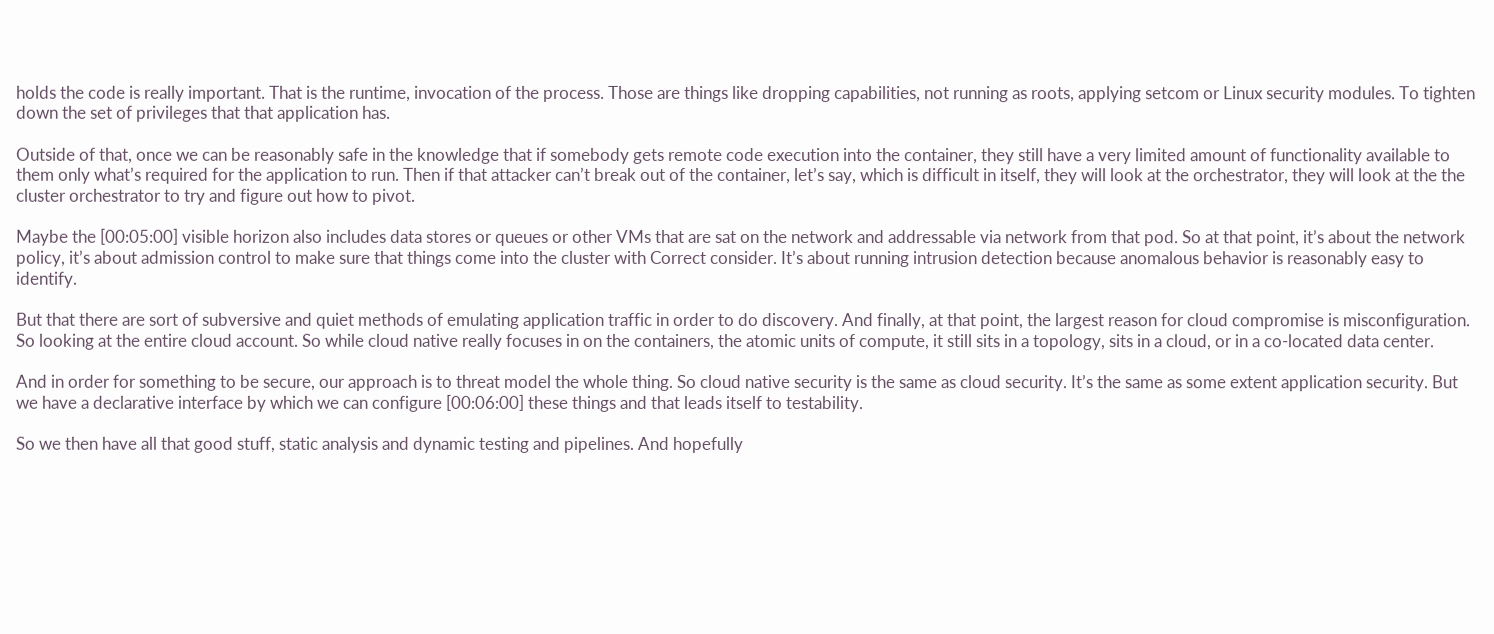holds the code is really important. That is the runtime, invocation of the process. Those are things like dropping capabilities, not running as roots, applying setcom or Linux security modules. To tighten down the set of privileges that that application has.

Outside of that, once we can be reasonably safe in the knowledge that if somebody gets remote code execution into the container, they still have a very limited amount of functionality available to them only what’s required for the application to run. Then if that attacker can’t break out of the container, let’s say, which is difficult in itself, they will look at the orchestrator, they will look at the the cluster orchestrator to try and figure out how to pivot.

Maybe the [00:05:00] visible horizon also includes data stores or queues or other VMs that are sat on the network and addressable via network from that pod. So at that point, it’s about the network policy, it’s about admission control to make sure that things come into the cluster with Correct consider. It’s about running intrusion detection because anomalous behavior is reasonably easy to identify.

But that there are sort of subversive and quiet methods of emulating application traffic in order to do discovery. And finally, at that point, the largest reason for cloud compromise is misconfiguration. So looking at the entire cloud account. So while cloud native really focuses in on the containers, the atomic units of compute, it still sits in a topology, sits in a cloud, or in a co-located data center.

And in order for something to be secure, our approach is to threat model the whole thing. So cloud native security is the same as cloud security. It’s the same as some extent application security. But we have a declarative interface by which we can configure [00:06:00] these things and that leads itself to testability.

So we then have all that good stuff, static analysis and dynamic testing and pipelines. And hopefully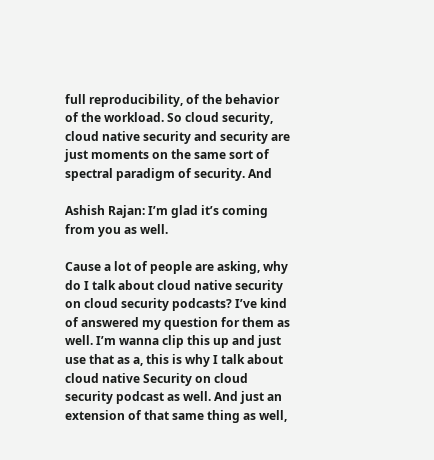full reproducibility, of the behavior of the workload. So cloud security, cloud native security and security are just moments on the same sort of spectral paradigm of security. And

Ashish Rajan: I’m glad it’s coming from you as well.

Cause a lot of people are asking, why do I talk about cloud native security on cloud security podcasts? I’ve kind of answered my question for them as well. I’m wanna clip this up and just use that as a, this is why I talk about cloud native Security on cloud security podcast as well. And just an extension of that same thing as well,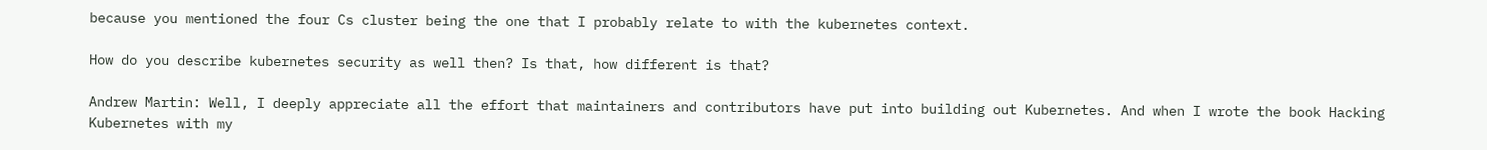because you mentioned the four Cs cluster being the one that I probably relate to with the kubernetes context.

How do you describe kubernetes security as well then? Is that, how different is that?

Andrew Martin: Well, I deeply appreciate all the effort that maintainers and contributors have put into building out Kubernetes. And when I wrote the book Hacking Kubernetes with my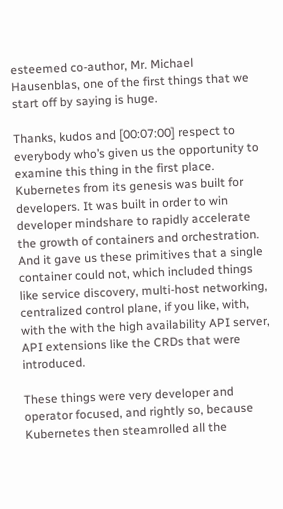esteemed co-author, Mr. Michael Hausenblas, one of the first things that we start off by saying is huge.

Thanks, kudos and [00:07:00] respect to everybody who’s given us the opportunity to examine this thing in the first place. Kubernetes from its genesis was built for developers. It was built in order to win developer mindshare to rapidly accelerate the growth of containers and orchestration. And it gave us these primitives that a single container could not, which included things like service discovery, multi-host networking, centralized control plane, if you like, with, with the with the high availability API server, API extensions like the CRDs that were introduced.

These things were very developer and operator focused, and rightly so, because Kubernetes then steamrolled all the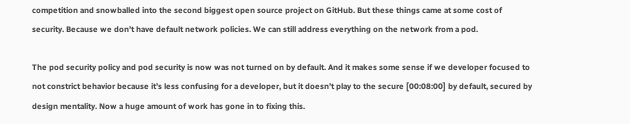competition and snowballed into the second biggest open source project on GitHub. But these things came at some cost of security. Because we don’t have default network policies. We can still address everything on the network from a pod.

The pod security policy and pod security is now was not turned on by default. And it makes some sense if we developer focused to not constrict behavior because it’s less confusing for a developer, but it doesn’t play to the secure [00:08:00] by default, secured by design mentality. Now a huge amount of work has gone in to fixing this.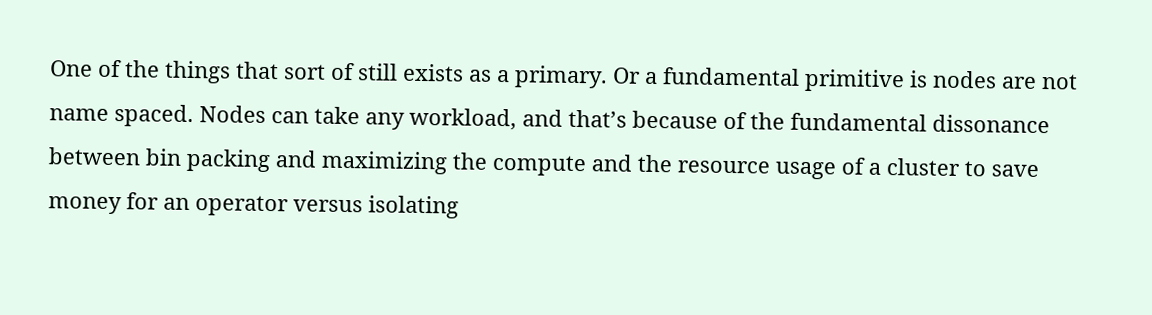One of the things that sort of still exists as a primary. Or a fundamental primitive is nodes are not name spaced. Nodes can take any workload, and that’s because of the fundamental dissonance between bin packing and maximizing the compute and the resource usage of a cluster to save money for an operator versus isolating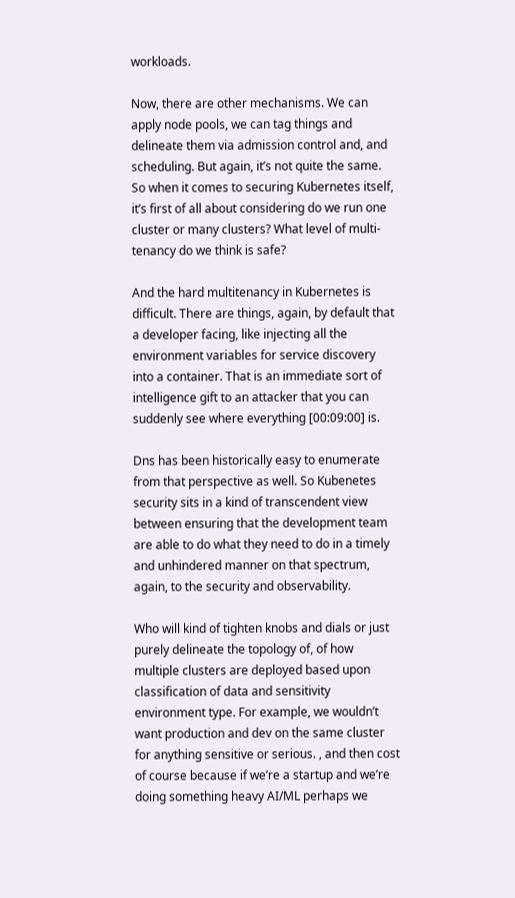workloads.

Now, there are other mechanisms. We can apply node pools, we can tag things and delineate them via admission control and, and scheduling. But again, it’s not quite the same. So when it comes to securing Kubernetes itself, it’s first of all about considering do we run one cluster or many clusters? What level of multi-tenancy do we think is safe?

And the hard multitenancy in Kubernetes is difficult. There are things, again, by default that a developer facing, like injecting all the environment variables for service discovery into a container. That is an immediate sort of intelligence gift to an attacker that you can suddenly see where everything [00:09:00] is.

Dns has been historically easy to enumerate from that perspective as well. So Kubenetes security sits in a kind of transcendent view between ensuring that the development team are able to do what they need to do in a timely and unhindered manner on that spectrum, again, to the security and observability.

Who will kind of tighten knobs and dials or just purely delineate the topology of, of how multiple clusters are deployed based upon classification of data and sensitivity environment type. For example, we wouldn’t want production and dev on the same cluster for anything sensitive or serious. , and then cost of course because if we’re a startup and we’re doing something heavy AI/ML perhaps we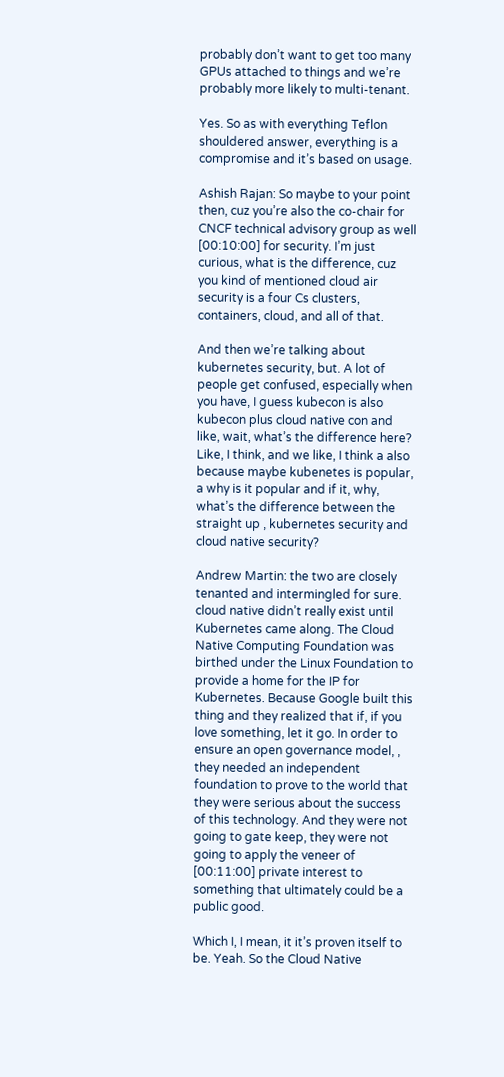probably don’t want to get too many GPUs attached to things and we’re probably more likely to multi-tenant.

Yes. So as with everything Teflon shouldered answer, everything is a compromise and it’s based on usage.

Ashish Rajan: So maybe to your point then, cuz you’re also the co-chair for CNCF technical advisory group as well [00:10:00] for security. I’m just curious, what is the difference, cuz you kind of mentioned cloud air security is a four Cs clusters, containers, cloud, and all of that.

And then we’re talking about kubernetes security, but. A lot of people get confused, especially when you have, I guess kubecon is also kubecon plus cloud native con and like, wait, what’s the difference here? Like, I think, and we like, I think a also because maybe kubenetes is popular, a why is it popular and if it, why, what’s the difference between the straight up , kubernetes security and cloud native security?

Andrew Martin: the two are closely tenanted and intermingled for sure. cloud native didn’t really exist until Kubernetes came along. The Cloud Native Computing Foundation was birthed under the Linux Foundation to provide a home for the IP for Kubernetes. Because Google built this thing and they realized that if, if you love something, let it go. In order to ensure an open governance model, , they needed an independent foundation to prove to the world that they were serious about the success of this technology. And they were not going to gate keep, they were not going to apply the veneer of [00:11:00] private interest to something that ultimately could be a public good.

Which I, I mean, it it’s proven itself to be. Yeah. So the Cloud Native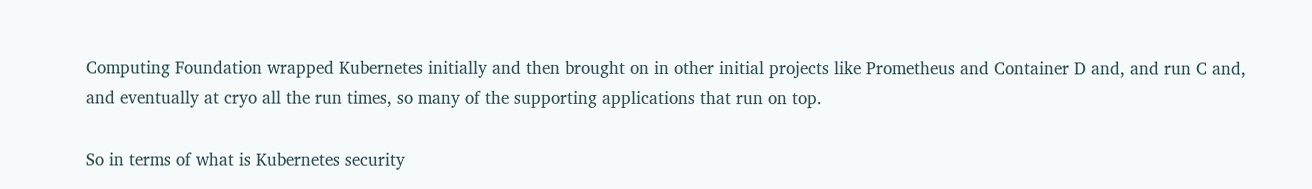Computing Foundation wrapped Kubernetes initially and then brought on in other initial projects like Prometheus and Container D and, and run C and, and eventually at cryo all the run times, so many of the supporting applications that run on top.

So in terms of what is Kubernetes security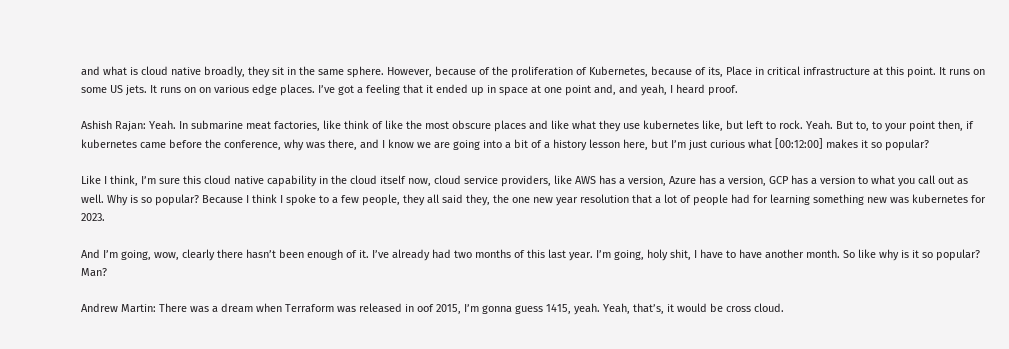and what is cloud native broadly, they sit in the same sphere. However, because of the proliferation of Kubernetes, because of its, Place in critical infrastructure at this point. It runs on some US jets. It runs on on various edge places. I’ve got a feeling that it ended up in space at one point and, and yeah, I heard proof.

Ashish Rajan: Yeah. In submarine meat factories, like think of like the most obscure places and like what they use kubernetes like, but left to rock. Yeah. But to, to your point then, if kubernetes came before the conference, why was there, and I know we are going into a bit of a history lesson here, but I’m just curious what [00:12:00] makes it so popular?

Like I think, I’m sure this cloud native capability in the cloud itself now, cloud service providers, like AWS has a version, Azure has a version, GCP has a version to what you call out as well. Why is so popular? Because I think I spoke to a few people, they all said they, the one new year resolution that a lot of people had for learning something new was kubernetes for 2023.

And I’m going, wow, clearly there hasn’t been enough of it. I’ve already had two months of this last year. I’m going, holy shit, I have to have another month. So like why is it so popular? Man?

Andrew Martin: There was a dream when Terraform was released in oof 2015, I’m gonna guess 1415, yeah. Yeah, that’s, it would be cross cloud.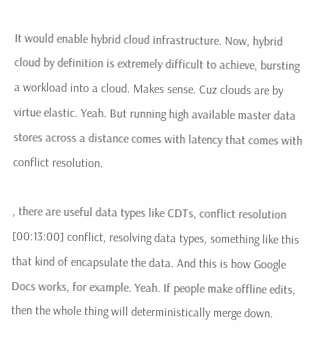It would enable hybrid cloud infrastructure. Now, hybrid cloud by definition is extremely difficult to achieve, bursting a workload into a cloud. Makes sense. Cuz clouds are by virtue elastic. Yeah. But running high available master data stores across a distance comes with latency that comes with conflict resolution.

, there are useful data types like CDTs, conflict resolution [00:13:00] conflict, resolving data types, something like this that kind of encapsulate the data. And this is how Google Docs works, for example. Yeah. If people make offline edits, then the whole thing will deterministically merge down.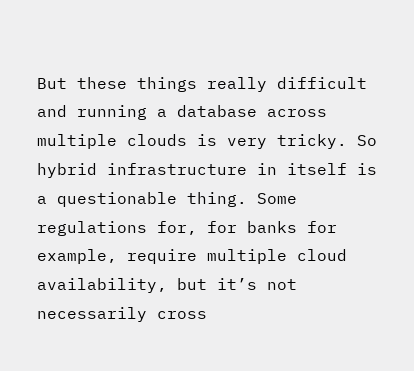But these things really difficult and running a database across multiple clouds is very tricky. So hybrid infrastructure in itself is a questionable thing. Some regulations for, for banks for example, require multiple cloud availability, but it’s not necessarily cross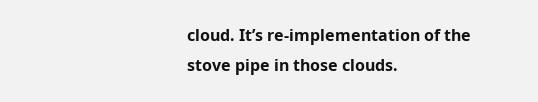cloud. It’s re-implementation of the stove pipe in those clouds.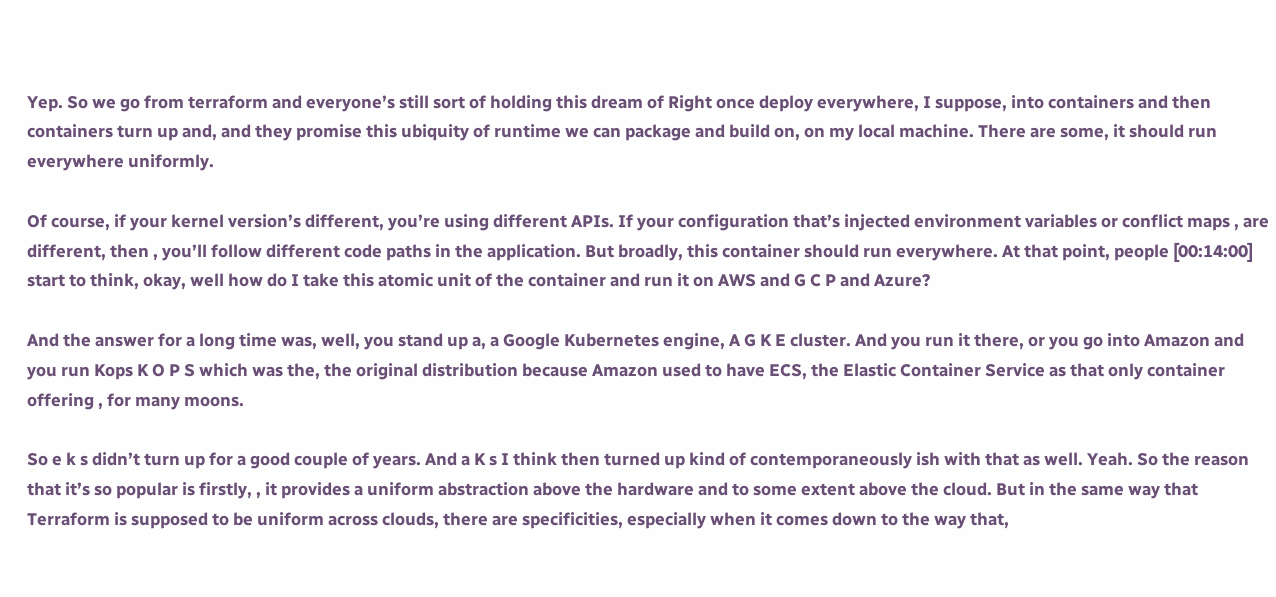Yep. So we go from terraform and everyone’s still sort of holding this dream of Right once deploy everywhere, I suppose, into containers and then containers turn up and, and they promise this ubiquity of runtime we can package and build on, on my local machine. There are some, it should run everywhere uniformly.

Of course, if your kernel version’s different, you’re using different APIs. If your configuration that’s injected environment variables or conflict maps , are different, then , you’ll follow different code paths in the application. But broadly, this container should run everywhere. At that point, people [00:14:00] start to think, okay, well how do I take this atomic unit of the container and run it on AWS and G C P and Azure?

And the answer for a long time was, well, you stand up a, a Google Kubernetes engine, A G K E cluster. And you run it there, or you go into Amazon and you run Kops K O P S which was the, the original distribution because Amazon used to have ECS, the Elastic Container Service as that only container offering , for many moons.

So e k s didn’t turn up for a good couple of years. And a K s I think then turned up kind of contemporaneously ish with that as well. Yeah. So the reason that it’s so popular is firstly, , it provides a uniform abstraction above the hardware and to some extent above the cloud. But in the same way that Terraform is supposed to be uniform across clouds, there are specificities, especially when it comes down to the way that,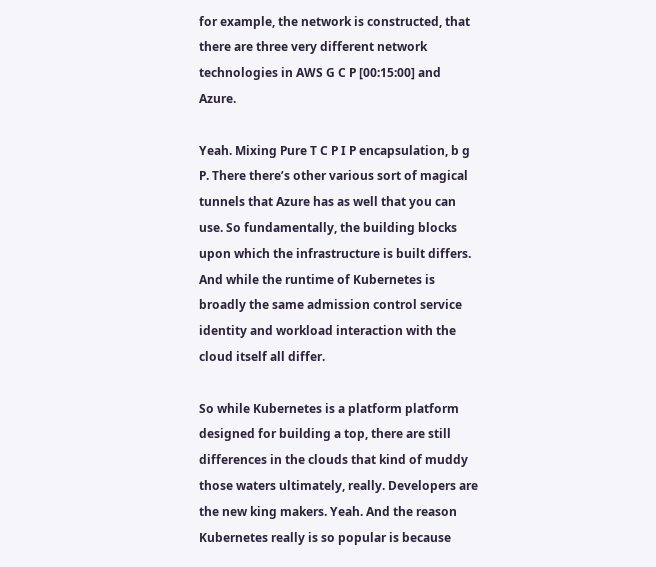for example, the network is constructed, that there are three very different network technologies in AWS G C P [00:15:00] and Azure.

Yeah. Mixing Pure T C P I P encapsulation, b g P. There there’s other various sort of magical tunnels that Azure has as well that you can use. So fundamentally, the building blocks upon which the infrastructure is built differs. And while the runtime of Kubernetes is broadly the same admission control service identity and workload interaction with the cloud itself all differ.

So while Kubernetes is a platform platform designed for building a top, there are still differences in the clouds that kind of muddy those waters ultimately, really. Developers are the new king makers. Yeah. And the reason Kubernetes really is so popular is because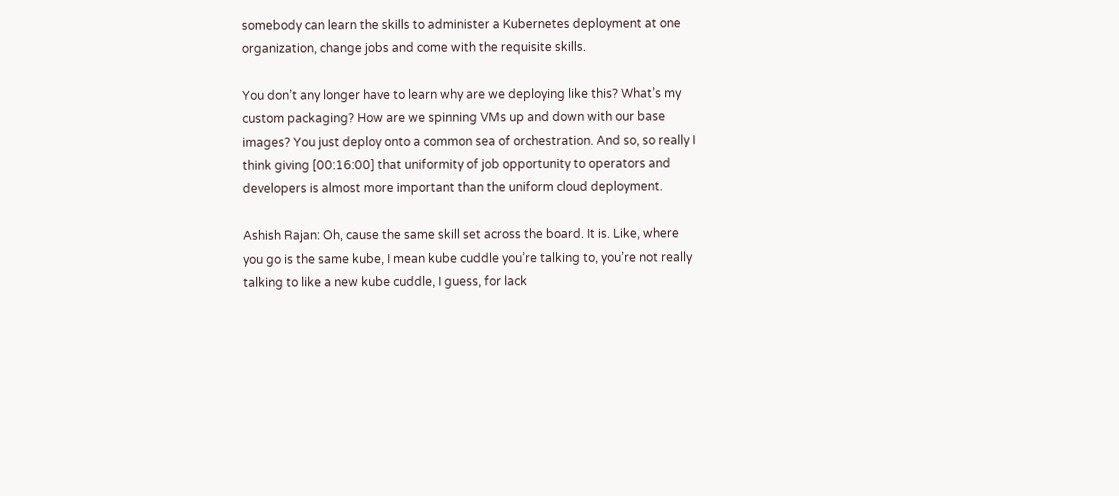somebody can learn the skills to administer a Kubernetes deployment at one organization, change jobs and come with the requisite skills.

You don’t any longer have to learn why are we deploying like this? What’s my custom packaging? How are we spinning VMs up and down with our base images? You just deploy onto a common sea of orchestration. And so, so really I think giving [00:16:00] that uniformity of job opportunity to operators and developers is almost more important than the uniform cloud deployment.

Ashish Rajan: Oh, cause the same skill set across the board. It is. Like, where you go is the same kube, I mean kube cuddle you’re talking to, you’re not really talking to like a new kube cuddle, I guess, for lack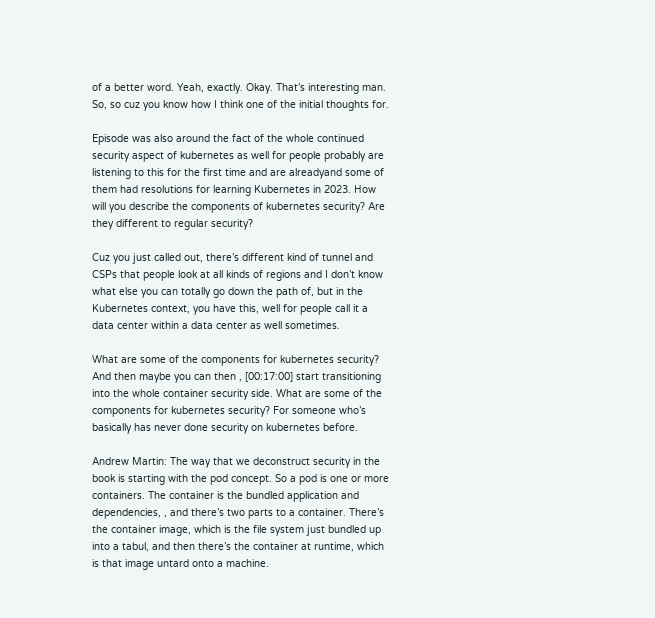of a better word. Yeah, exactly. Okay. That’s interesting man. So, so cuz you know how I think one of the initial thoughts for.

Episode was also around the fact of the whole continued security aspect of kubernetes as well for people probably are listening to this for the first time and are alreadyand some of them had resolutions for learning Kubernetes in 2023. How will you describe the components of kubernetes security? Are they different to regular security?

Cuz you just called out, there’s different kind of tunnel and CSPs that people look at all kinds of regions and I don’t know what else you can totally go down the path of, but in the Kubernetes context, you have this, well for people call it a data center within a data center as well sometimes.

What are some of the components for kubernetes security? And then maybe you can then , [00:17:00] start transitioning into the whole container security side. What are some of the components for kubernetes security? For someone who’s basically has never done security on kubernetes before.

Andrew Martin: The way that we deconstruct security in the book is starting with the pod concept. So a pod is one or more containers. The container is the bundled application and dependencies, , and there’s two parts to a container. There’s the container image, which is the file system just bundled up into a tabul, and then there’s the container at runtime, which is that image untard onto a machine.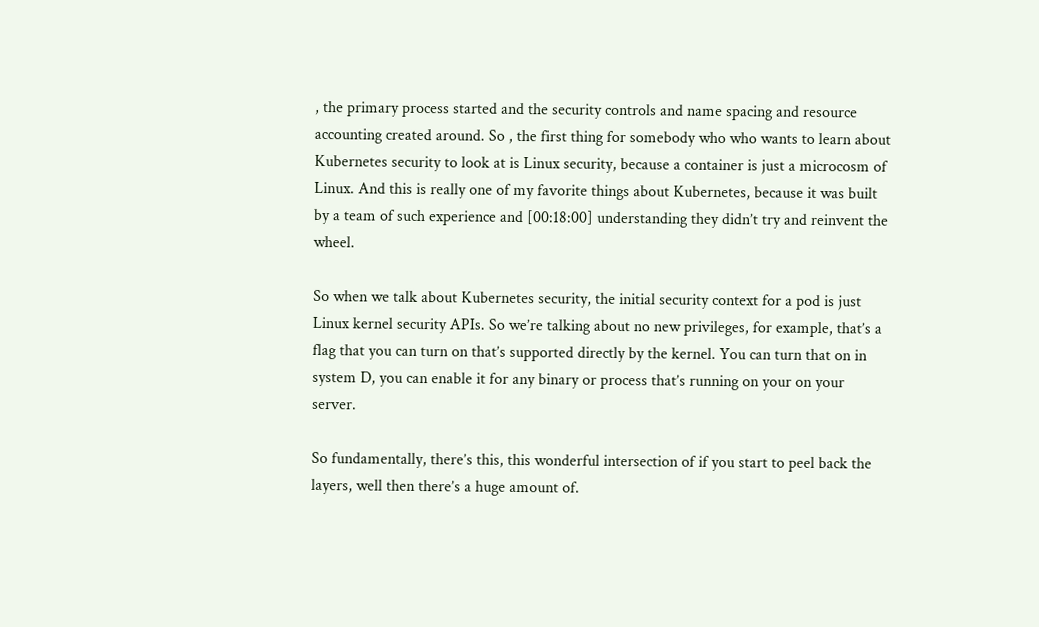, the primary process started and the security controls and name spacing and resource accounting created around. So , the first thing for somebody who who wants to learn about Kubernetes security to look at is Linux security, because a container is just a microcosm of Linux. And this is really one of my favorite things about Kubernetes, because it was built by a team of such experience and [00:18:00] understanding they didn’t try and reinvent the wheel.

So when we talk about Kubernetes security, the initial security context for a pod is just Linux kernel security APIs. So we’re talking about no new privileges, for example, that’s a flag that you can turn on that’s supported directly by the kernel. You can turn that on in system D, you can enable it for any binary or process that’s running on your on your server.

So fundamentally, there’s this, this wonderful intersection of if you start to peel back the layers, well then there’s a huge amount of.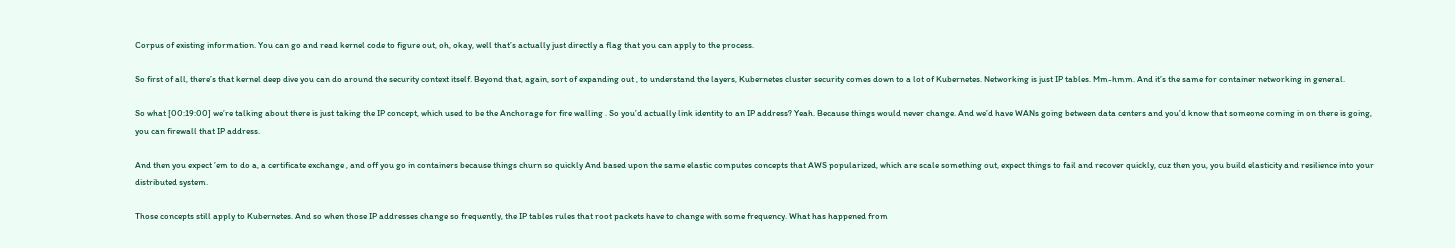Corpus of existing information. You can go and read kernel code to figure out, oh, okay, well that’s actually just directly a flag that you can apply to the process.

So first of all, there’s that kernel deep dive you can do around the security context itself. Beyond that, again, sort of expanding out , to understand the layers, Kubernetes cluster security comes down to a lot of Kubernetes. Networking is just IP tables. Mm-hmm. And it’s the same for container networking in general.

So what [00:19:00] we’re talking about there is just taking the IP concept, which used to be the Anchorage for fire walling . So you’d actually link identity to an IP address? Yeah. Because things would never change. And we’d have WANs going between data centers and you’d know that someone coming in on there is going, you can firewall that IP address.

And then you expect ’em to do a, a certificate exchange , and off you go in containers because things churn so quickly And based upon the same elastic computes concepts that AWS popularized, which are scale something out, expect things to fail and recover quickly, cuz then you, you build elasticity and resilience into your distributed system.

Those concepts still apply to Kubernetes. And so when those IP addresses change so frequently, the IP tables rules that root packets have to change with some frequency. What has happened from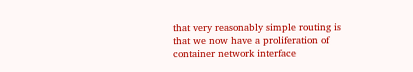that very reasonably simple routing is that we now have a proliferation of container network interface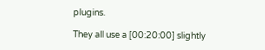plugins.

They all use a [00:20:00] slightly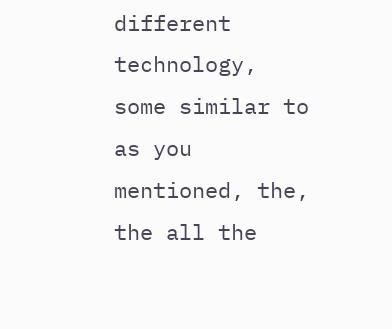different technology, some similar to as you mentioned, the, the all the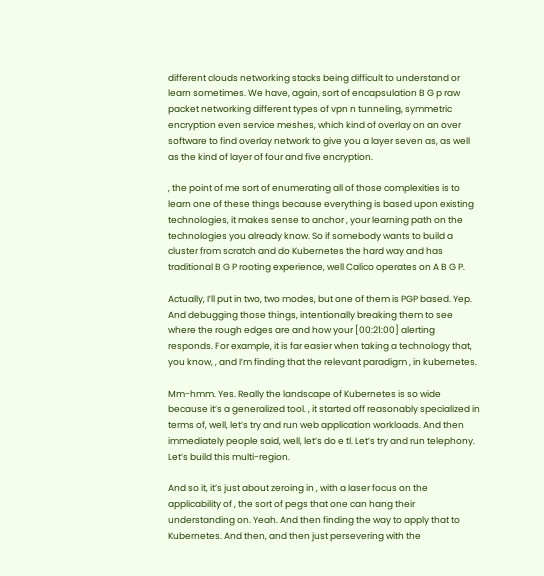different clouds networking stacks being difficult to understand or learn sometimes. We have, again, sort of encapsulation B G p raw packet networking different types of vpn n tunneling, symmetric encryption even service meshes, which kind of overlay on an over software to find overlay network to give you a layer seven as, as well as the kind of layer of four and five encryption.

, the point of me sort of enumerating all of those complexities is to learn one of these things because everything is based upon existing technologies, it makes sense to anchor , your learning path on the technologies you already know. So if somebody wants to build a cluster from scratch and do Kubernetes the hard way and has traditional B G P rooting experience, well Calico operates on A B G P.

Actually, I’ll put in two, two modes, but one of them is PGP based. Yep. And debugging those things, intentionally breaking them to see where the rough edges are and how your [00:21:00] alerting responds. For example, it is far easier when taking a technology that, you know, , and I’m finding that the relevant paradigm , in kubernetes.

Mm-hmm. Yes. Really the landscape of Kubernetes is so wide because it’s a generalized tool. , it started off reasonably specialized in terms of, well, let’s try and run web application workloads. And then immediately people said, well, let’s do e tl. Let’s try and run telephony. Let’s build this multi-region.

And so it, it’s just about zeroing in , with a laser focus on the applicability of , the sort of pegs that one can hang their understanding on. Yeah. And then finding the way to apply that to Kubernetes. And then, and then just persevering with the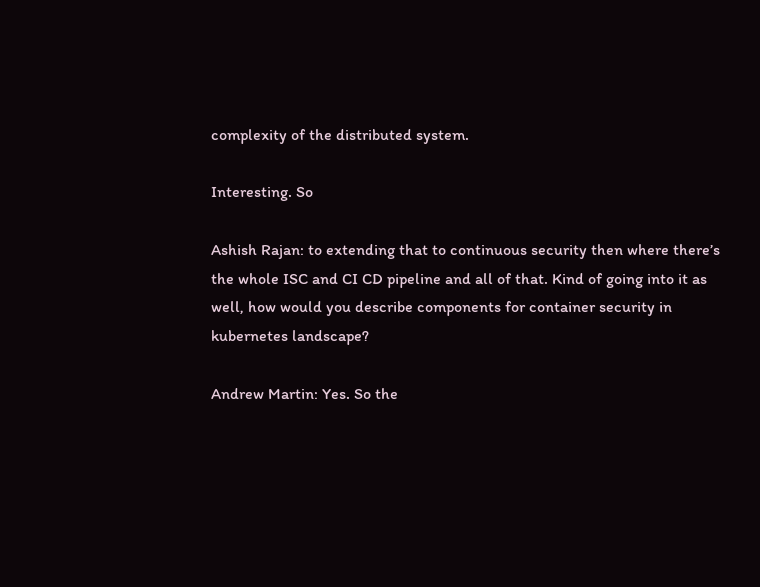complexity of the distributed system.

Interesting. So

Ashish Rajan: to extending that to continuous security then where there’s the whole ISC and CI CD pipeline and all of that. Kind of going into it as well, how would you describe components for container security in kubernetes landscape?

Andrew Martin: Yes. So the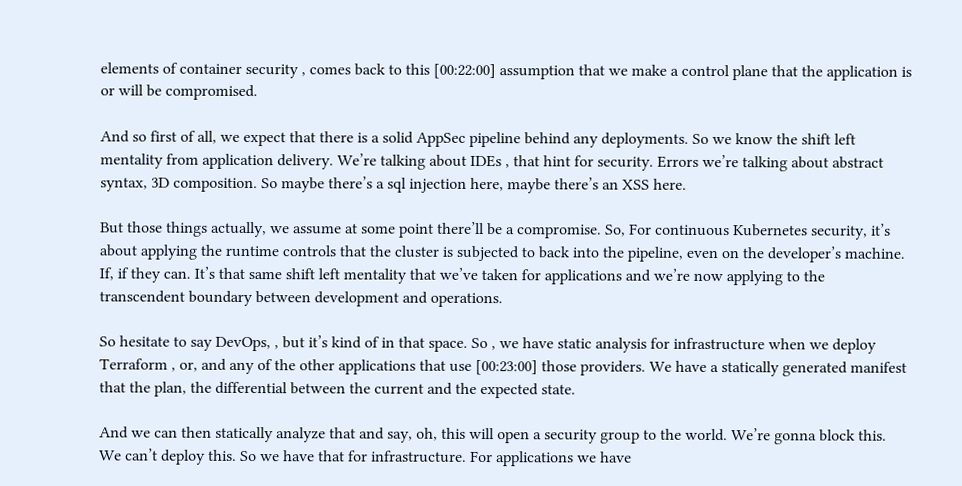elements of container security , comes back to this [00:22:00] assumption that we make a control plane that the application is or will be compromised.

And so first of all, we expect that there is a solid AppSec pipeline behind any deployments. So we know the shift left mentality from application delivery. We’re talking about IDEs , that hint for security. Errors we’re talking about abstract syntax, 3D composition. So maybe there’s a sql injection here, maybe there’s an XSS here.

But those things actually, we assume at some point there’ll be a compromise. So, For continuous Kubernetes security, it’s about applying the runtime controls that the cluster is subjected to back into the pipeline, even on the developer’s machine. If, if they can. It’s that same shift left mentality that we’ve taken for applications and we’re now applying to the transcendent boundary between development and operations.

So hesitate to say DevOps, , but it’s kind of in that space. So , we have static analysis for infrastructure when we deploy Terraform , or, and any of the other applications that use [00:23:00] those providers. We have a statically generated manifest that the plan, the differential between the current and the expected state.

And we can then statically analyze that and say, oh, this will open a security group to the world. We’re gonna block this. We can’t deploy this. So we have that for infrastructure. For applications we have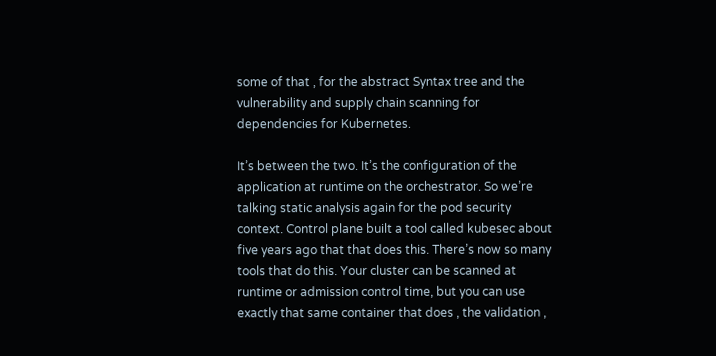some of that , for the abstract Syntax tree and the vulnerability and supply chain scanning for dependencies for Kubernetes.

It’s between the two. It’s the configuration of the application at runtime on the orchestrator. So we’re talking static analysis again for the pod security context. Control plane built a tool called kubesec about five years ago that that does this. There’s now so many tools that do this. Your cluster can be scanned at runtime or admission control time, but you can use exactly that same container that does , the validation ,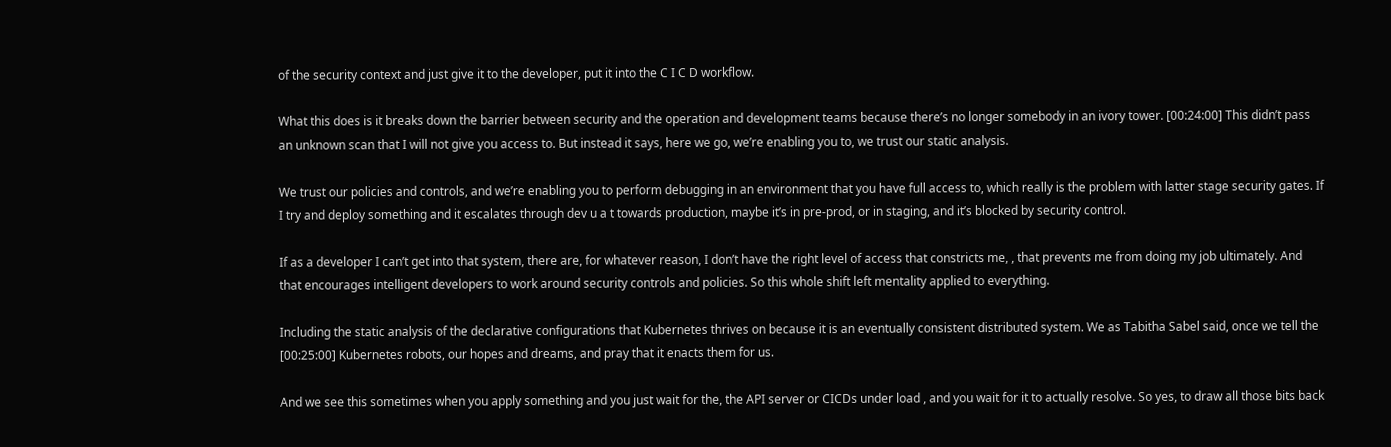of the security context and just give it to the developer, put it into the C I C D workflow.

What this does is it breaks down the barrier between security and the operation and development teams because there’s no longer somebody in an ivory tower. [00:24:00] This didn’t pass an unknown scan that I will not give you access to. But instead it says, here we go, we’re enabling you to, we trust our static analysis.

We trust our policies and controls, and we’re enabling you to perform debugging in an environment that you have full access to, which really is the problem with latter stage security gates. If I try and deploy something and it escalates through dev u a t towards production, maybe it’s in pre-prod, or in staging, and it’s blocked by security control.

If as a developer I can’t get into that system, there are, for whatever reason, I don’t have the right level of access that constricts me, , that prevents me from doing my job ultimately. And that encourages intelligent developers to work around security controls and policies. So this whole shift left mentality applied to everything.

Including the static analysis of the declarative configurations that Kubernetes thrives on because it is an eventually consistent distributed system. We as Tabitha Sabel said, once we tell the [00:25:00] Kubernetes robots, our hopes and dreams, and pray that it enacts them for us.

And we see this sometimes when you apply something and you just wait for the, the API server or CICDs under load , and you wait for it to actually resolve. So yes, to draw all those bits back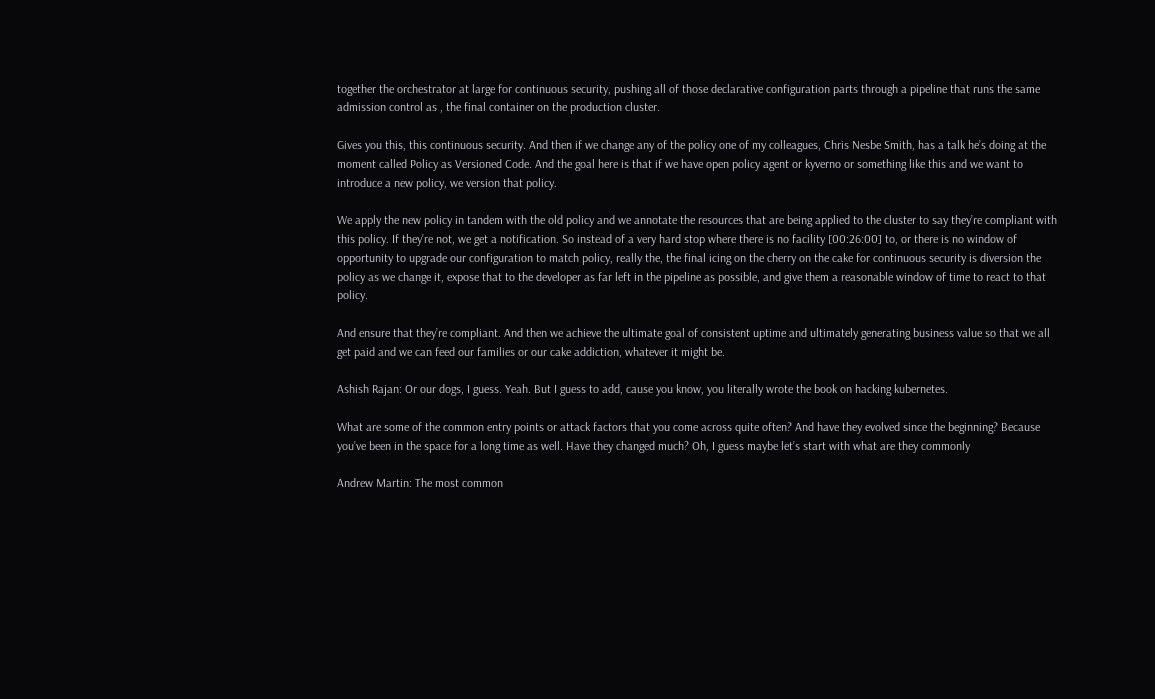together the orchestrator at large for continuous security, pushing all of those declarative configuration parts through a pipeline that runs the same admission control as , the final container on the production cluster.

Gives you this, this continuous security. And then if we change any of the policy one of my colleagues, Chris Nesbe Smith, has a talk he’s doing at the moment called Policy as Versioned Code. And the goal here is that if we have open policy agent or kyverno or something like this and we want to introduce a new policy, we version that policy.

We apply the new policy in tandem with the old policy and we annotate the resources that are being applied to the cluster to say they’re compliant with this policy. If they’re not, we get a notification. So instead of a very hard stop where there is no facility [00:26:00] to, or there is no window of opportunity to upgrade our configuration to match policy, really the, the final icing on the cherry on the cake for continuous security is diversion the policy as we change it, expose that to the developer as far left in the pipeline as possible, and give them a reasonable window of time to react to that policy.

And ensure that they’re compliant. And then we achieve the ultimate goal of consistent uptime and ultimately generating business value so that we all get paid and we can feed our families or our cake addiction, whatever it might be.

Ashish Rajan: Or our dogs, I guess. Yeah. But I guess to add, cause you know, you literally wrote the book on hacking kubernetes.

What are some of the common entry points or attack factors that you come across quite often? And have they evolved since the beginning? Because you’ve been in the space for a long time as well. Have they changed much? Oh, I guess maybe let’s start with what are they commonly

Andrew Martin: The most common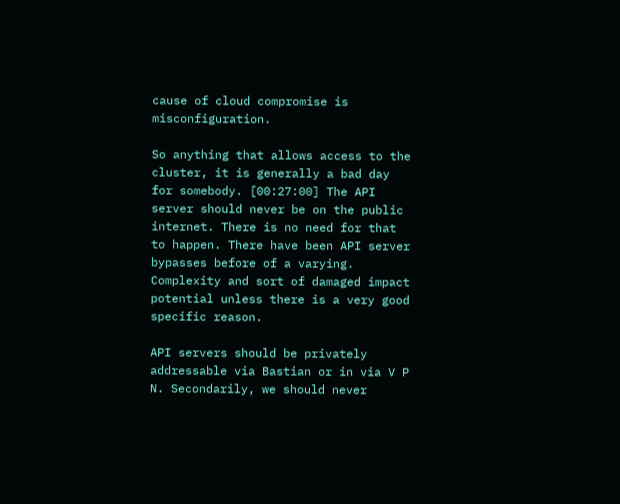cause of cloud compromise is misconfiguration.

So anything that allows access to the cluster, it is generally a bad day for somebody. [00:27:00] The API server should never be on the public internet. There is no need for that to happen. There have been API server bypasses before of a varying. Complexity and sort of damaged impact potential unless there is a very good specific reason.

API servers should be privately addressable via Bastian or in via V P N. Secondarily, we should never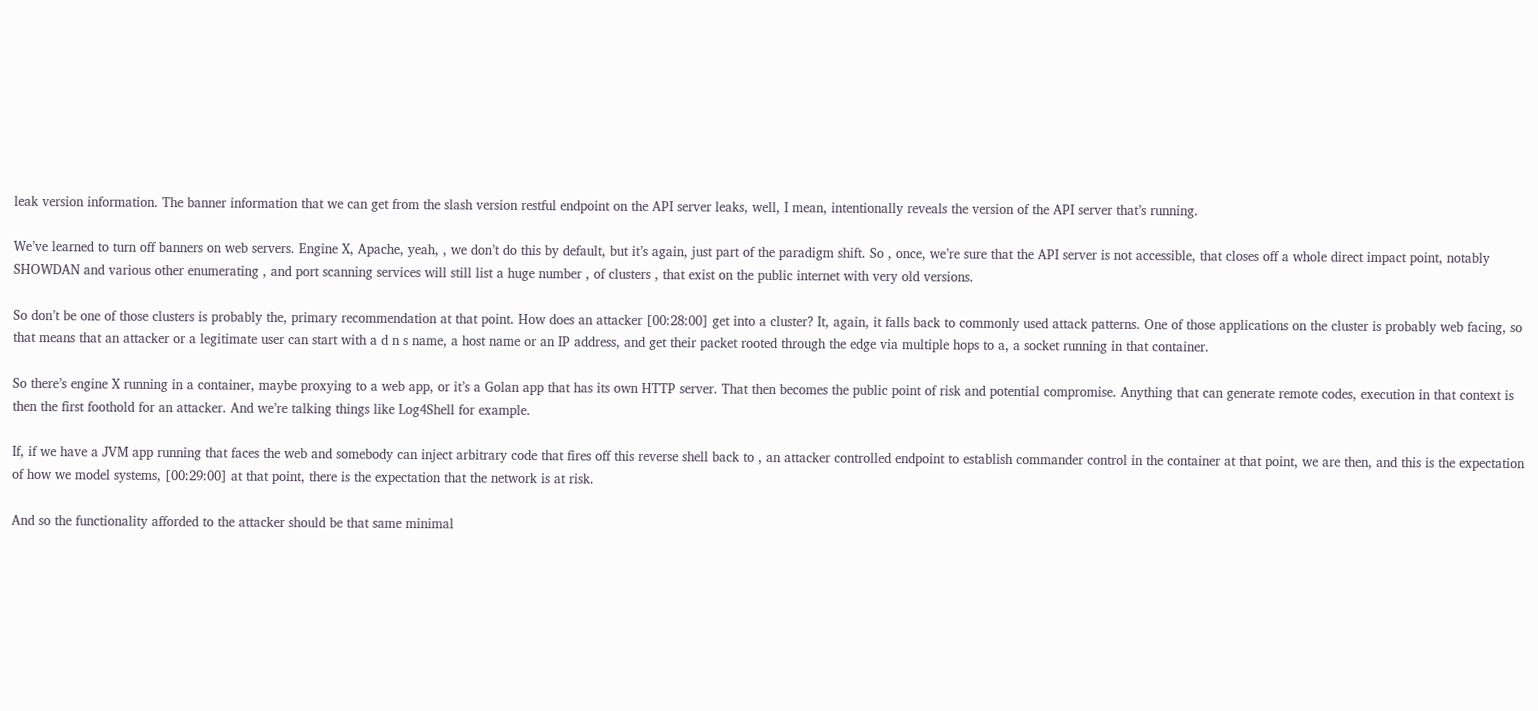leak version information. The banner information that we can get from the slash version restful endpoint on the API server leaks, well, I mean, intentionally reveals the version of the API server that’s running.

We’ve learned to turn off banners on web servers. Engine X, Apache, yeah, , we don’t do this by default, but it’s again, just part of the paradigm shift. So , once, we’re sure that the API server is not accessible, that closes off a whole direct impact point, notably SHOWDAN and various other enumerating , and port scanning services will still list a huge number , of clusters , that exist on the public internet with very old versions.

So don’t be one of those clusters is probably the, primary recommendation at that point. How does an attacker [00:28:00] get into a cluster? It, again, it falls back to commonly used attack patterns. One of those applications on the cluster is probably web facing, so that means that an attacker or a legitimate user can start with a d n s name, a host name or an IP address, and get their packet rooted through the edge via multiple hops to a, a socket running in that container.

So there’s engine X running in a container, maybe proxying to a web app, or it’s a Golan app that has its own HTTP server. That then becomes the public point of risk and potential compromise. Anything that can generate remote codes, execution in that context is then the first foothold for an attacker. And we’re talking things like Log4Shell for example.

If, if we have a JVM app running that faces the web and somebody can inject arbitrary code that fires off this reverse shell back to , an attacker controlled endpoint to establish commander control in the container at that point, we are then, and this is the expectation of how we model systems, [00:29:00] at that point, there is the expectation that the network is at risk.

And so the functionality afforded to the attacker should be that same minimal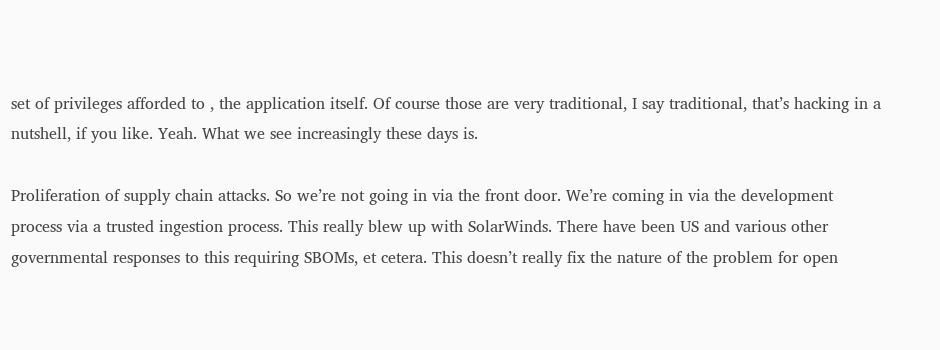set of privileges afforded to , the application itself. Of course those are very traditional, I say traditional, that’s hacking in a nutshell, if you like. Yeah. What we see increasingly these days is.

Proliferation of supply chain attacks. So we’re not going in via the front door. We’re coming in via the development process via a trusted ingestion process. This really blew up with SolarWinds. There have been US and various other governmental responses to this requiring SBOMs, et cetera. This doesn’t really fix the nature of the problem for open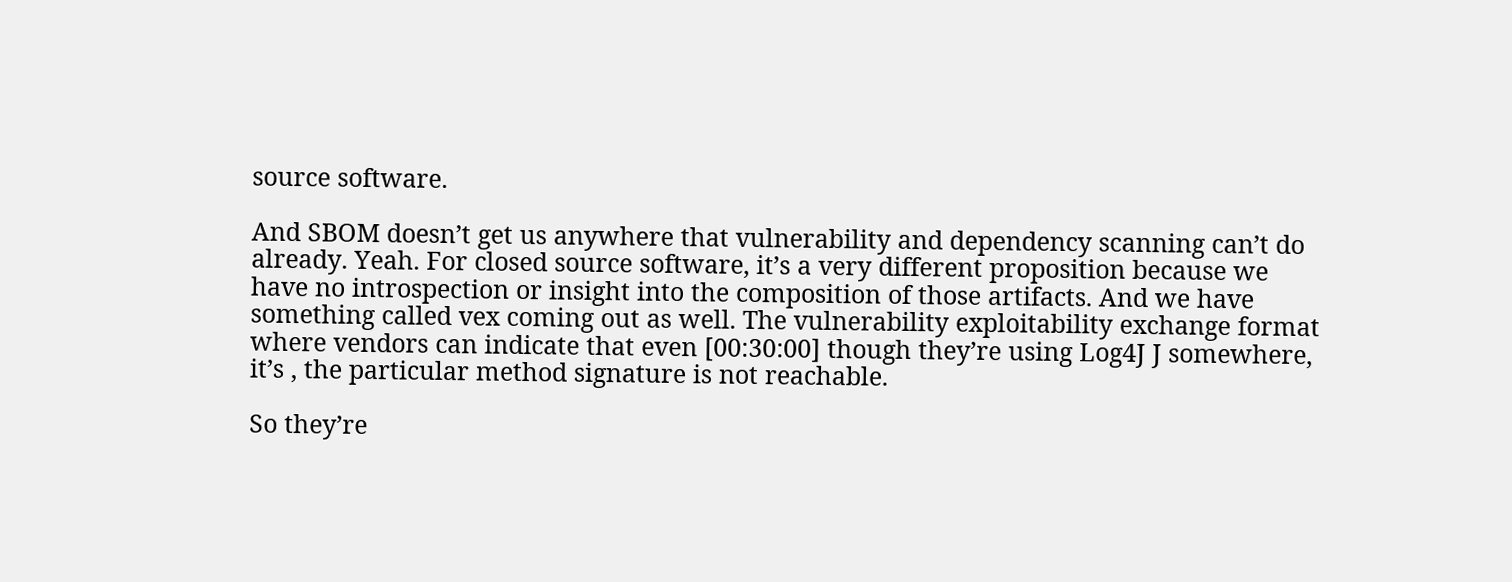source software.

And SBOM doesn’t get us anywhere that vulnerability and dependency scanning can’t do already. Yeah. For closed source software, it’s a very different proposition because we have no introspection or insight into the composition of those artifacts. And we have something called vex coming out as well. The vulnerability exploitability exchange format where vendors can indicate that even [00:30:00] though they’re using Log4J J somewhere, it’s , the particular method signature is not reachable.

So they’re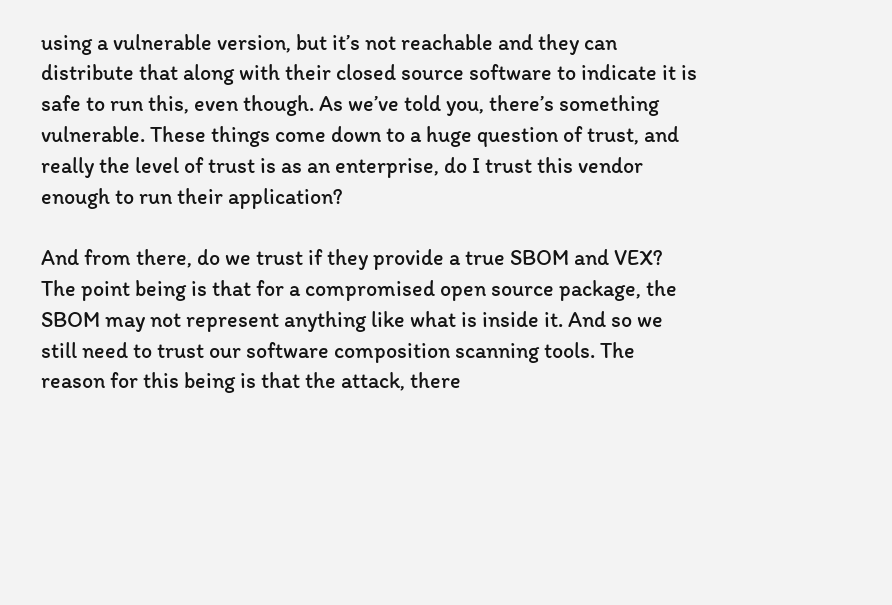using a vulnerable version, but it’s not reachable and they can distribute that along with their closed source software to indicate it is safe to run this, even though. As we’ve told you, there’s something vulnerable. These things come down to a huge question of trust, and really the level of trust is as an enterprise, do I trust this vendor enough to run their application?

And from there, do we trust if they provide a true SBOM and VEX? The point being is that for a compromised open source package, the SBOM may not represent anything like what is inside it. And so we still need to trust our software composition scanning tools. The reason for this being is that the attack, there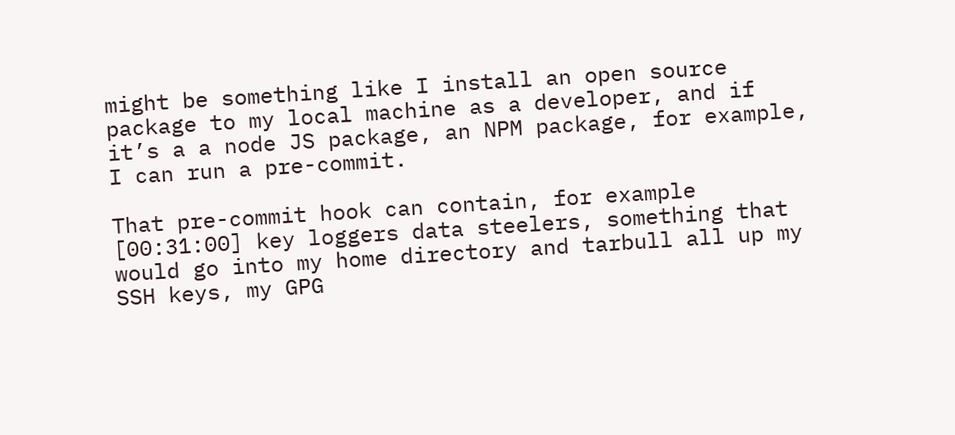might be something like I install an open source package to my local machine as a developer, and if it’s a a node JS package, an NPM package, for example, I can run a pre-commit.

That pre-commit hook can contain, for example [00:31:00] key loggers data steelers, something that would go into my home directory and tarbull all up my SSH keys, my GPG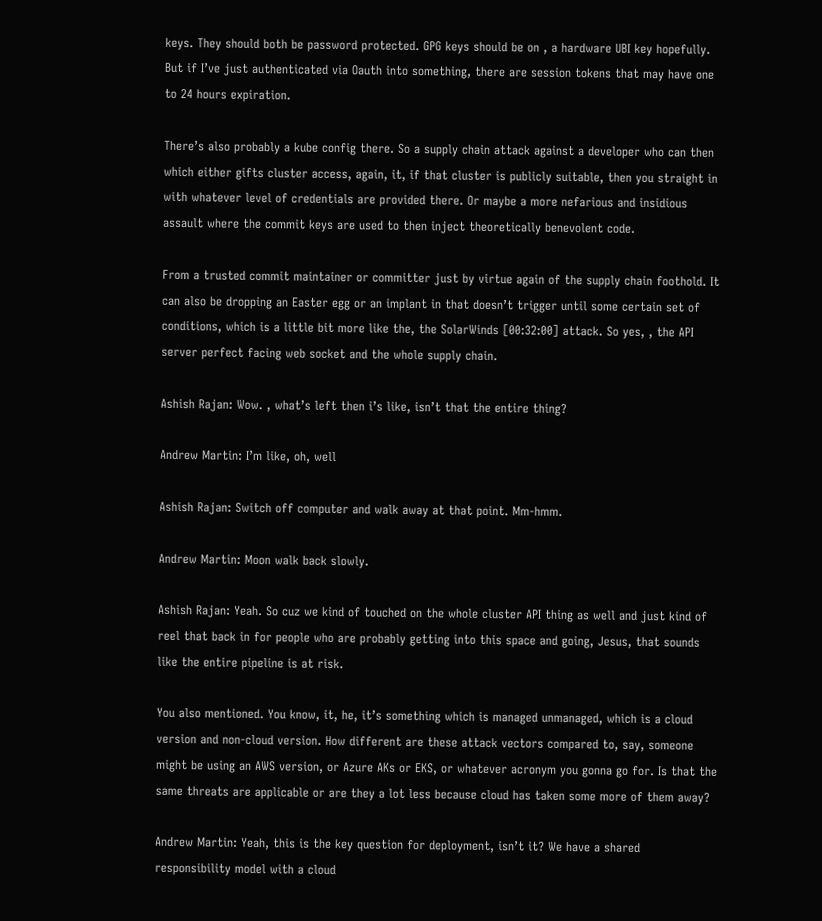keys. They should both be password protected. GPG keys should be on , a hardware UBI key hopefully. But if I’ve just authenticated via Oauth into something, there are session tokens that may have one to 24 hours expiration.

There’s also probably a kube config there. So a supply chain attack against a developer who can then which either gifts cluster access, again, it, if that cluster is publicly suitable, then you straight in with whatever level of credentials are provided there. Or maybe a more nefarious and insidious assault where the commit keys are used to then inject theoretically benevolent code.

From a trusted commit maintainer or committer just by virtue again of the supply chain foothold. It can also be dropping an Easter egg or an implant in that doesn’t trigger until some certain set of conditions, which is a little bit more like the, the SolarWinds [00:32:00] attack. So yes, , the API server perfect facing web socket and the whole supply chain.

Ashish Rajan: Wow. , what’s left then i’s like, isn’t that the entire thing?

Andrew Martin: I’m like, oh, well

Ashish Rajan: Switch off computer and walk away at that point. Mm-hmm.

Andrew Martin: Moon walk back slowly.

Ashish Rajan: Yeah. So cuz we kind of touched on the whole cluster API thing as well and just kind of reel that back in for people who are probably getting into this space and going, Jesus, that sounds like the entire pipeline is at risk.

You also mentioned. You know, it, he, it’s something which is managed unmanaged, which is a cloud version and non-cloud version. How different are these attack vectors compared to, say, someone might be using an AWS version, or Azure AKs or EKS, or whatever acronym you gonna go for. Is that the same threats are applicable or are they a lot less because cloud has taken some more of them away?

Andrew Martin: Yeah, this is the key question for deployment, isn’t it? We have a shared responsibility model with a cloud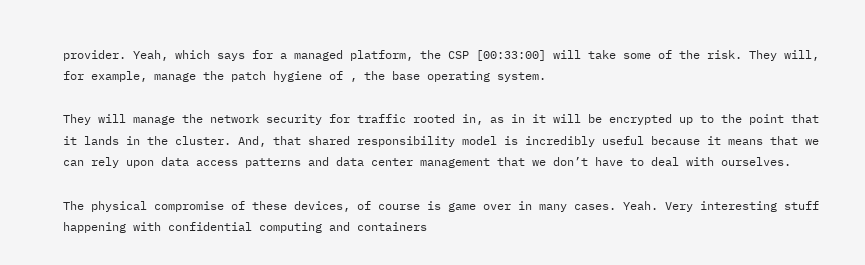provider. Yeah, which says for a managed platform, the CSP [00:33:00] will take some of the risk. They will, for example, manage the patch hygiene of , the base operating system.

They will manage the network security for traffic rooted in, as in it will be encrypted up to the point that it lands in the cluster. And, that shared responsibility model is incredibly useful because it means that we can rely upon data access patterns and data center management that we don’t have to deal with ourselves.

The physical compromise of these devices, of course is game over in many cases. Yeah. Very interesting stuff happening with confidential computing and containers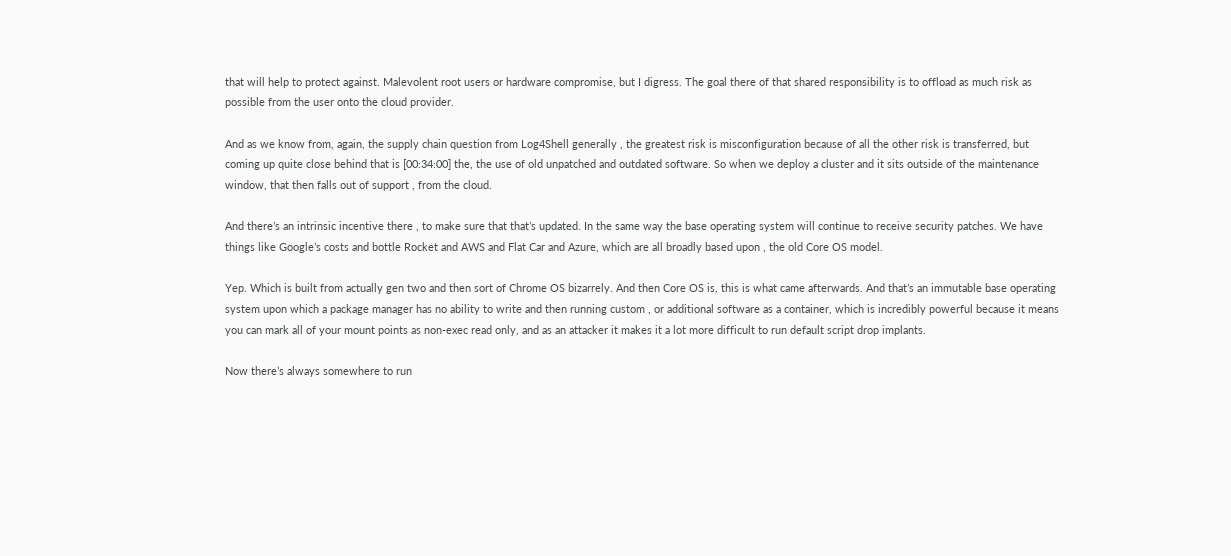that will help to protect against. Malevolent root users or hardware compromise, but I digress. The goal there of that shared responsibility is to offload as much risk as possible from the user onto the cloud provider.

And as we know from, again, the supply chain question from Log4Shell generally , the greatest risk is misconfiguration because of all the other risk is transferred, but coming up quite close behind that is [00:34:00] the, the use of old unpatched and outdated software. So when we deploy a cluster and it sits outside of the maintenance window, that then falls out of support , from the cloud.

And there’s an intrinsic incentive there , to make sure that that’s updated. In the same way the base operating system will continue to receive security patches. We have things like Google’s costs and bottle Rocket and AWS and Flat Car and Azure, which are all broadly based upon , the old Core OS model.

Yep. Which is built from actually gen two and then sort of Chrome OS bizarrely. And then Core OS is, this is what came afterwards. And that’s an immutable base operating system upon which a package manager has no ability to write and then running custom , or additional software as a container, which is incredibly powerful because it means you can mark all of your mount points as non-exec read only, and as an attacker it makes it a lot more difficult to run default script drop implants.

Now there’s always somewhere to run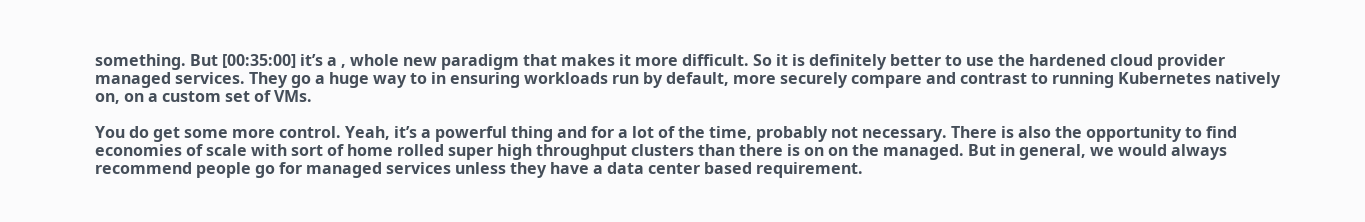something. But [00:35:00] it’s a , whole new paradigm that makes it more difficult. So it is definitely better to use the hardened cloud provider managed services. They go a huge way to in ensuring workloads run by default, more securely compare and contrast to running Kubernetes natively on, on a custom set of VMs.

You do get some more control. Yeah, it’s a powerful thing and for a lot of the time, probably not necessary. There is also the opportunity to find economies of scale with sort of home rolled super high throughput clusters than there is on on the managed. But in general, we would always recommend people go for managed services unless they have a data center based requirement.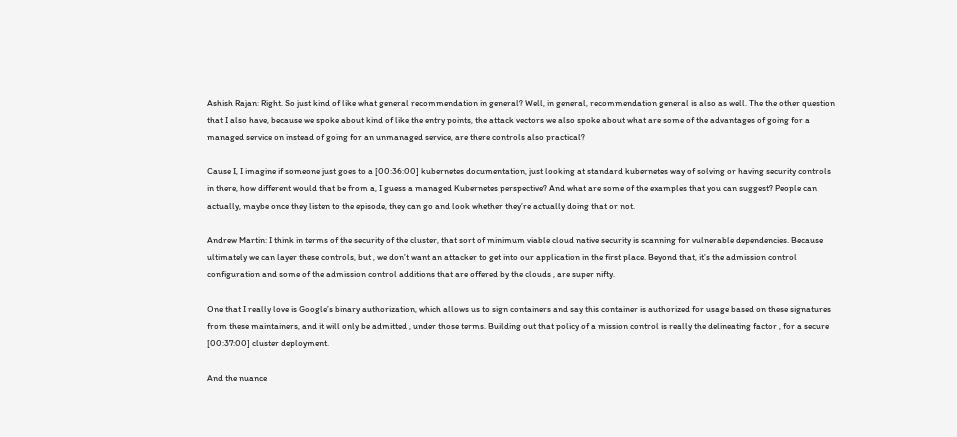Ashish Rajan: Right. So just kind of like what general recommendation in general? Well, in general, recommendation general is also as well. The the other question that I also have, because we spoke about kind of like the entry points, the attack vectors we also spoke about what are some of the advantages of going for a managed service on instead of going for an unmanaged service, are there controls also practical?

Cause I, I imagine if someone just goes to a [00:36:00] kubernetes documentation, just looking at standard kubernetes way of solving or having security controls in there, how different would that be from a, I guess a managed Kubernetes perspective? And what are some of the examples that you can suggest? People can actually, maybe once they listen to the episode, they can go and look whether they’re actually doing that or not.

Andrew Martin: I think in terms of the security of the cluster, that sort of minimum viable cloud native security is scanning for vulnerable dependencies. Because ultimately we can layer these controls, but , we don’t want an attacker to get into our application in the first place. Beyond that, it’s the admission control configuration and some of the admission control additions that are offered by the clouds , are super nifty.

One that I really love is Google’s binary authorization, which allows us to sign containers and say this container is authorized for usage based on these signatures from these maintainers, and it will only be admitted , under those terms. Building out that policy of a mission control is really the delineating factor , for a secure [00:37:00] cluster deployment.

And the nuance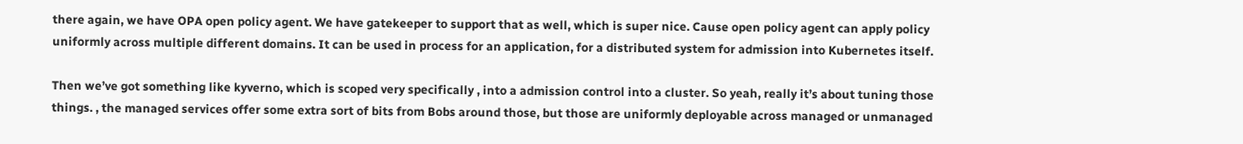there again, we have OPA open policy agent. We have gatekeeper to support that as well, which is super nice. Cause open policy agent can apply policy uniformly across multiple different domains. It can be used in process for an application, for a distributed system for admission into Kubernetes itself.

Then we’ve got something like kyverno, which is scoped very specifically , into a admission control into a cluster. So yeah, really it’s about tuning those things. , the managed services offer some extra sort of bits from Bobs around those, but those are uniformly deployable across managed or unmanaged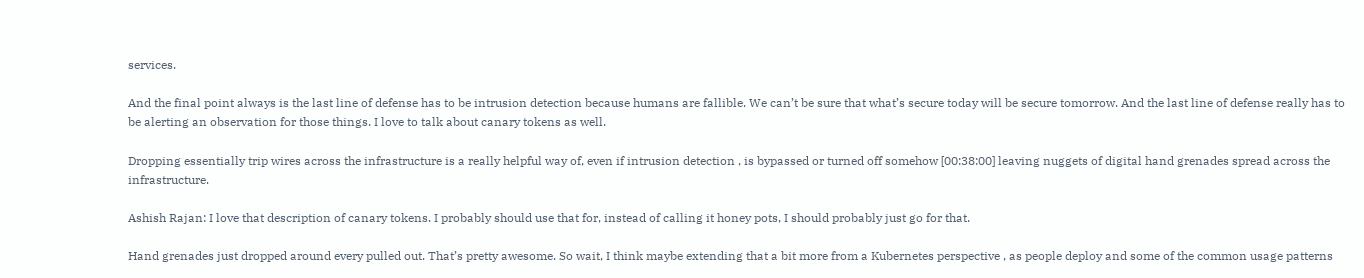services.

And the final point always is the last line of defense has to be intrusion detection because humans are fallible. We can’t be sure that what’s secure today will be secure tomorrow. And the last line of defense really has to be alerting an observation for those things. I love to talk about canary tokens as well.

Dropping essentially trip wires across the infrastructure is a really helpful way of, even if intrusion detection , is bypassed or turned off somehow [00:38:00] leaving nuggets of digital hand grenades spread across the infrastructure.

Ashish Rajan: I love that description of canary tokens. I probably should use that for, instead of calling it honey pots, I should probably just go for that.

Hand grenades just dropped around every pulled out. That’s pretty awesome. So wait, I think maybe extending that a bit more from a Kubernetes perspective , as people deploy and some of the common usage patterns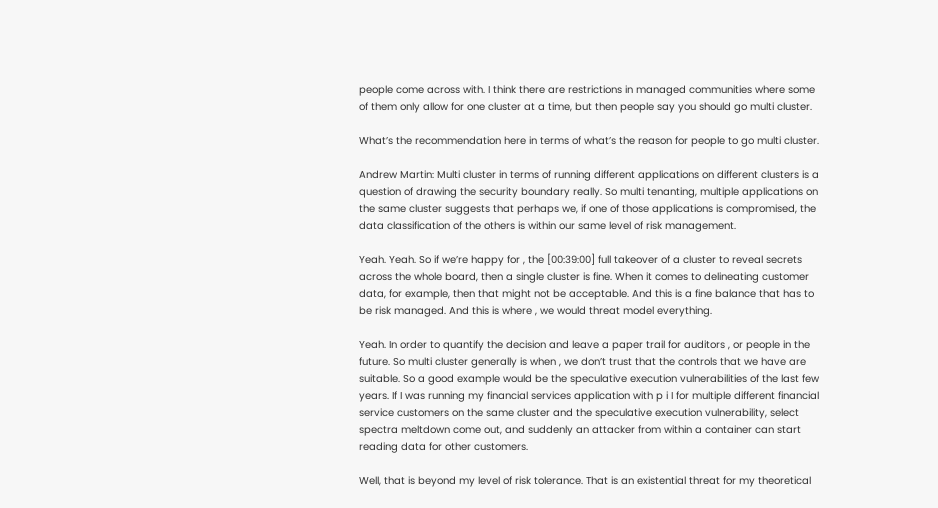people come across with. I think there are restrictions in managed communities where some of them only allow for one cluster at a time, but then people say you should go multi cluster.

What’s the recommendation here in terms of what’s the reason for people to go multi cluster.

Andrew Martin: Multi cluster in terms of running different applications on different clusters is a question of drawing the security boundary really. So multi tenanting, multiple applications on the same cluster suggests that perhaps we, if one of those applications is compromised, the data classification of the others is within our same level of risk management.

Yeah. Yeah. So if we’re happy for , the [00:39:00] full takeover of a cluster to reveal secrets across the whole board, then a single cluster is fine. When it comes to delineating customer data, for example, then that might not be acceptable. And this is a fine balance that has to be risk managed. And this is where , we would threat model everything.

Yeah. In order to quantify the decision and leave a paper trail for auditors , or people in the future. So multi cluster generally is when , we don’t trust that the controls that we have are suitable. So a good example would be the speculative execution vulnerabilities of the last few years. If I was running my financial services application with p i I for multiple different financial service customers on the same cluster and the speculative execution vulnerability, select spectra meltdown come out, and suddenly an attacker from within a container can start reading data for other customers.

Well, that is beyond my level of risk tolerance. That is an existential threat for my theoretical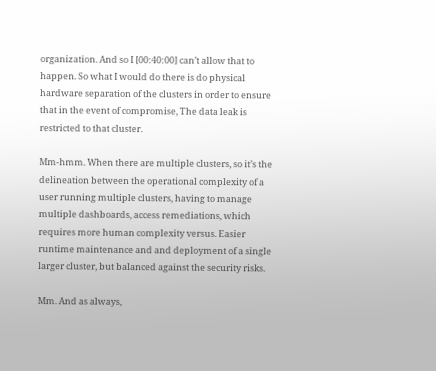organization. And so I [00:40:00] can’t allow that to happen. So what I would do there is do physical hardware separation of the clusters in order to ensure that in the event of compromise, The data leak is restricted to that cluster.

Mm-hmm. When there are multiple clusters, so it’s the delineation between the operational complexity of a user running multiple clusters, having to manage multiple dashboards, access remediations, which requires more human complexity versus. Easier runtime maintenance and and deployment of a single larger cluster, but balanced against the security risks.

Mm. And as always,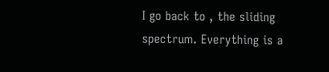I go back to , the sliding spectrum. Everything is a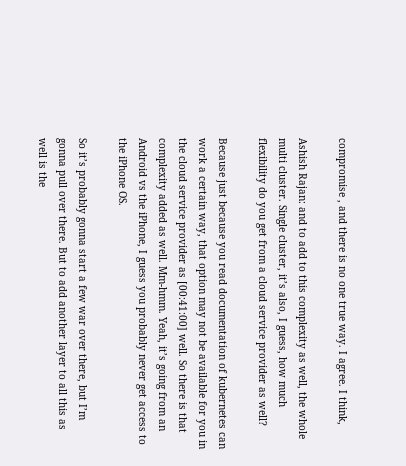compromise , and there is no one true way. I agree. I think,

Ashish Rajan: and to add to this complexity as well, the whole multi cluster. Single cluster, it’s also, I guess, how much flexibility do you get from a cloud service provider as well?

Because just because you read documentation of kubernetes can work a certain way, that option may not be available for you in the cloud service provider as [00:41:00] well. So there is that complexity added as well. Mm-hmm. Yeah, it’s going from an Android vs the iPhone, I guess you probably never get access to the iPhone OS.

So it’s probably gonna start a few war over there, but I’m gonna pull over there. But to add another layer to all this as well is the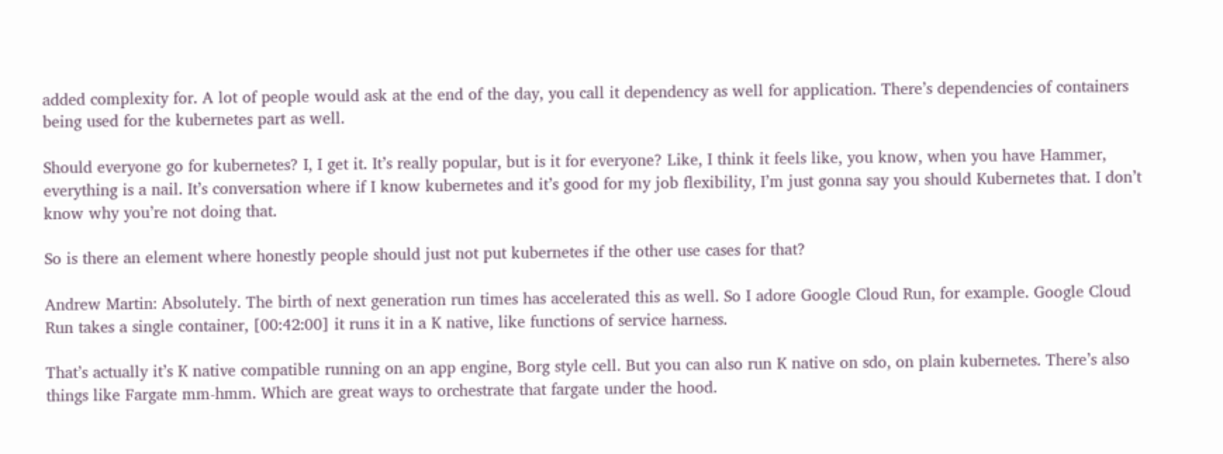added complexity for. A lot of people would ask at the end of the day, you call it dependency as well for application. There’s dependencies of containers being used for the kubernetes part as well.

Should everyone go for kubernetes? I, I get it. It’s really popular, but is it for everyone? Like, I think it feels like, you know, when you have Hammer, everything is a nail. It’s conversation where if I know kubernetes and it’s good for my job flexibility, I’m just gonna say you should Kubernetes that. I don’t know why you’re not doing that.

So is there an element where honestly people should just not put kubernetes if the other use cases for that?

Andrew Martin: Absolutely. The birth of next generation run times has accelerated this as well. So I adore Google Cloud Run, for example. Google Cloud Run takes a single container, [00:42:00] it runs it in a K native, like functions of service harness.

That’s actually it’s K native compatible running on an app engine, Borg style cell. But you can also run K native on sdo, on plain kubernetes. There’s also things like Fargate mm-hmm. Which are great ways to orchestrate that fargate under the hood.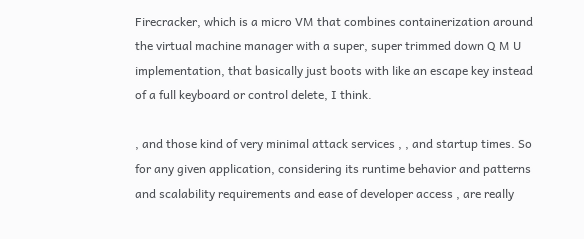Firecracker, which is a micro VM that combines containerization around the virtual machine manager with a super, super trimmed down Q M U implementation, that basically just boots with like an escape key instead of a full keyboard or control delete, I think.

, and those kind of very minimal attack services , , and startup times. So for any given application, considering its runtime behavior and patterns and scalability requirements and ease of developer access , are really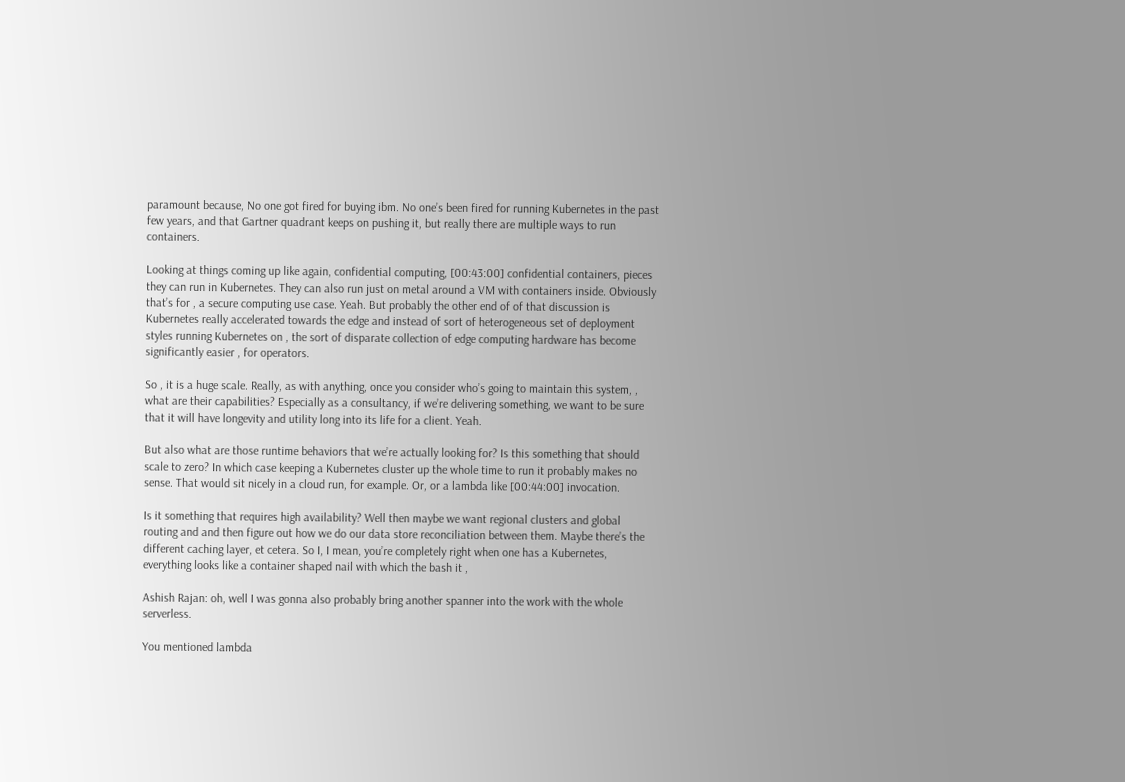paramount because, No one got fired for buying ibm. No one’s been fired for running Kubernetes in the past few years, and that Gartner quadrant keeps on pushing it, but really there are multiple ways to run containers.

Looking at things coming up like again, confidential computing, [00:43:00] confidential containers, pieces they can run in Kubernetes. They can also run just on metal around a VM with containers inside. Obviously that’s for , a secure computing use case. Yeah. But probably the other end of of that discussion is Kubernetes really accelerated towards the edge and instead of sort of heterogeneous set of deployment styles running Kubernetes on , the sort of disparate collection of edge computing hardware has become significantly easier , for operators.

So , it is a huge scale. Really, as with anything, once you consider who’s going to maintain this system, , what are their capabilities? Especially as a consultancy, if we’re delivering something, we want to be sure that it will have longevity and utility long into its life for a client. Yeah.

But also what are those runtime behaviors that we’re actually looking for? Is this something that should scale to zero? In which case keeping a Kubernetes cluster up the whole time to run it probably makes no sense. That would sit nicely in a cloud run, for example. Or, or a lambda like [00:44:00] invocation.

Is it something that requires high availability? Well then maybe we want regional clusters and global routing and and then figure out how we do our data store reconciliation between them. Maybe there’s the different caching layer, et cetera. So I, I mean, you’re completely right when one has a Kubernetes, everything looks like a container shaped nail with which the bash it ,

Ashish Rajan: oh, well I was gonna also probably bring another spanner into the work with the whole serverless.

You mentioned lambda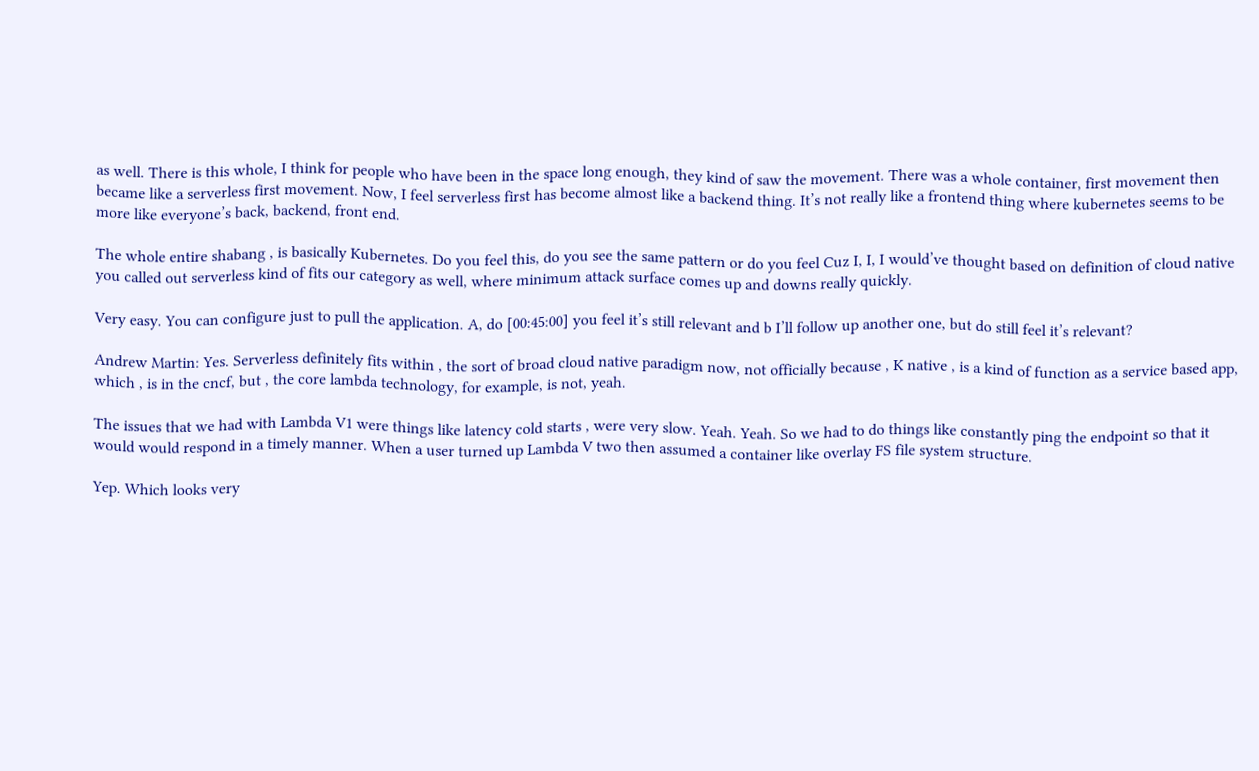as well. There is this whole, I think for people who have been in the space long enough, they kind of saw the movement. There was a whole container, first movement then became like a serverless first movement. Now, I feel serverless first has become almost like a backend thing. It’s not really like a frontend thing where kubernetes seems to be more like everyone’s back, backend, front end.

The whole entire shabang , is basically Kubernetes. Do you feel this, do you see the same pattern or do you feel Cuz I, I, I would’ve thought based on definition of cloud native you called out serverless kind of fits our category as well, where minimum attack surface comes up and downs really quickly.

Very easy. You can configure just to pull the application. A, do [00:45:00] you feel it’s still relevant and b I’ll follow up another one, but do still feel it’s relevant?

Andrew Martin: Yes. Serverless definitely fits within , the sort of broad cloud native paradigm now, not officially because , K native , is a kind of function as a service based app, which , is in the cncf, but , the core lambda technology, for example, is not, yeah.

The issues that we had with Lambda V1 were things like latency cold starts , were very slow. Yeah. Yeah. So we had to do things like constantly ping the endpoint so that it would would respond in a timely manner. When a user turned up Lambda V two then assumed a container like overlay FS file system structure.

Yep. Which looks very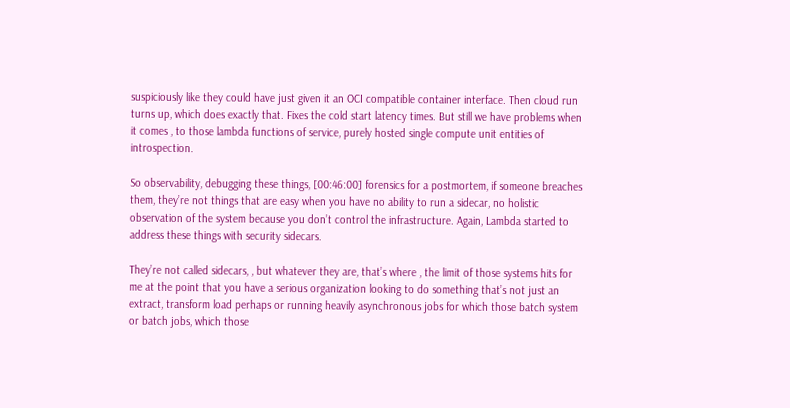suspiciously like they could have just given it an OCI compatible container interface. Then cloud run turns up, which does exactly that. Fixes the cold start latency times. But still we have problems when it comes , to those lambda functions of service, purely hosted single compute unit entities of introspection.

So observability, debugging these things, [00:46:00] forensics for a postmortem, if someone breaches them, they’re not things that are easy when you have no ability to run a sidecar, no holistic observation of the system because you don’t control the infrastructure. Again, Lambda started to address these things with security sidecars.

They’re not called sidecars, , but whatever they are, that’s where , the limit of those systems hits for me at the point that you have a serious organization looking to do something that’s not just an extract, transform load perhaps or running heavily asynchronous jobs for which those batch system or batch jobs, which those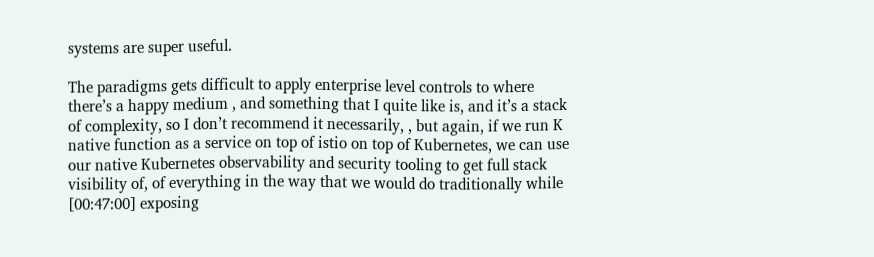systems are super useful.

The paradigms gets difficult to apply enterprise level controls to where there’s a happy medium , and something that I quite like is, and it’s a stack of complexity, so I don’t recommend it necessarily, , but again, if we run K native function as a service on top of istio on top of Kubernetes, we can use our native Kubernetes observability and security tooling to get full stack visibility of, of everything in the way that we would do traditionally while [00:47:00] exposing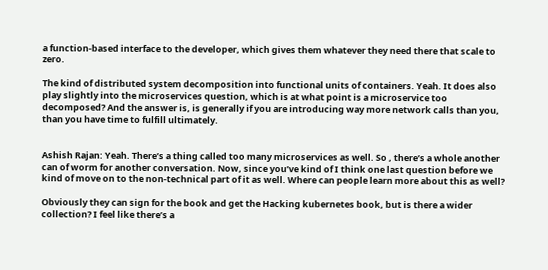a function-based interface to the developer, which gives them whatever they need there that scale to zero.

The kind of distributed system decomposition into functional units of containers. Yeah. It does also play slightly into the microservices question, which is at what point is a microservice too decomposed? And the answer is, is generally if you are introducing way more network calls than you, than you have time to fulfill ultimately.


Ashish Rajan: Yeah. There’s a thing called too many microservices as well. So , there’s a whole another can of worm for another conversation. Now, since you’ve kind of I think one last question before we kind of move on to the non-technical part of it as well. Where can people learn more about this as well?

Obviously they can sign for the book and get the Hacking kubernetes book, but is there a wider collection? I feel like there’s a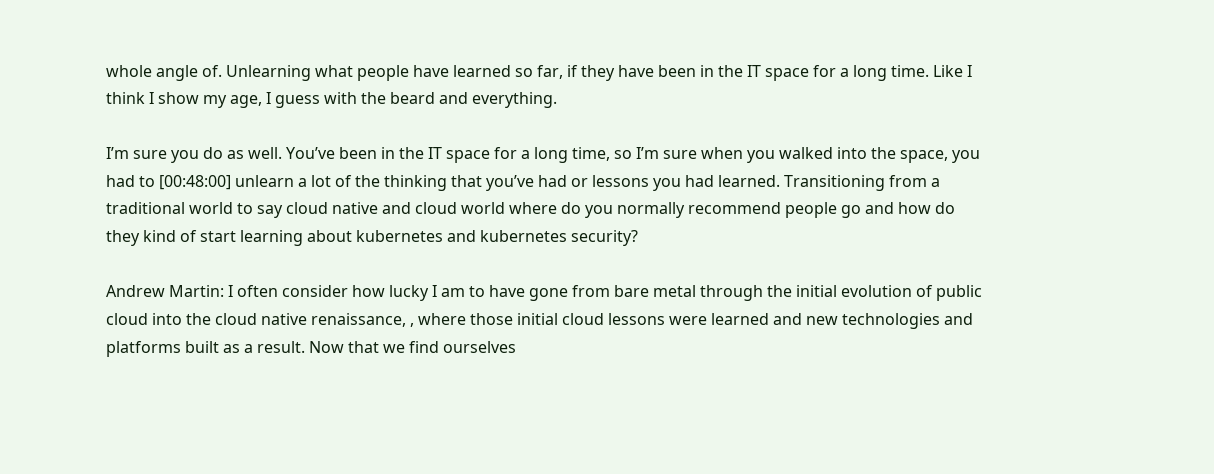whole angle of. Unlearning what people have learned so far, if they have been in the IT space for a long time. Like I think I show my age, I guess with the beard and everything.

I’m sure you do as well. You’ve been in the IT space for a long time, so I’m sure when you walked into the space, you had to [00:48:00] unlearn a lot of the thinking that you’ve had or lessons you had learned. Transitioning from a traditional world to say cloud native and cloud world where do you normally recommend people go and how do they kind of start learning about kubernetes and kubernetes security?

Andrew Martin: I often consider how lucky I am to have gone from bare metal through the initial evolution of public cloud into the cloud native renaissance, , where those initial cloud lessons were learned and new technologies and platforms built as a result. Now that we find ourselves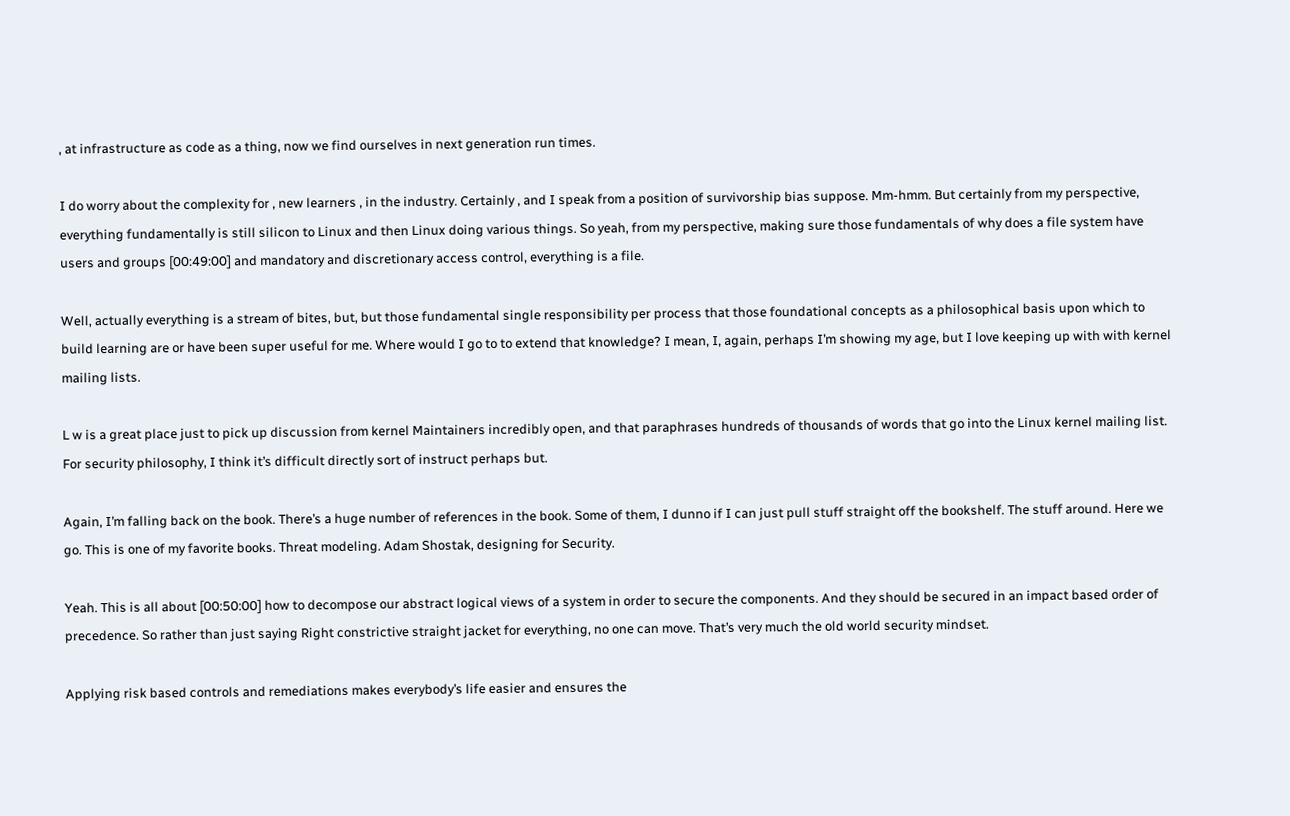, at infrastructure as code as a thing, now we find ourselves in next generation run times.

I do worry about the complexity for , new learners , in the industry. Certainly , and I speak from a position of survivorship bias suppose. Mm-hmm. But certainly from my perspective, everything fundamentally is still silicon to Linux and then Linux doing various things. So yeah, from my perspective, making sure those fundamentals of why does a file system have users and groups [00:49:00] and mandatory and discretionary access control, everything is a file.

Well, actually everything is a stream of bites, but, but those fundamental single responsibility per process that those foundational concepts as a philosophical basis upon which to build learning are or have been super useful for me. Where would I go to to extend that knowledge? I mean, I, again, perhaps I’m showing my age, but I love keeping up with with kernel mailing lists.

L w is a great place just to pick up discussion from kernel Maintainers incredibly open, and that paraphrases hundreds of thousands of words that go into the Linux kernel mailing list. For security philosophy, I think it’s difficult directly sort of instruct perhaps but.

Again, I’m falling back on the book. There’s a huge number of references in the book. Some of them, I dunno if I can just pull stuff straight off the bookshelf. The stuff around. Here we go. This is one of my favorite books. Threat modeling. Adam Shostak, designing for Security.

Yeah. This is all about [00:50:00] how to decompose our abstract logical views of a system in order to secure the components. And they should be secured in an impact based order of precedence. So rather than just saying Right constrictive straight jacket for everything, no one can move. That’s very much the old world security mindset.

Applying risk based controls and remediations makes everybody’s life easier and ensures the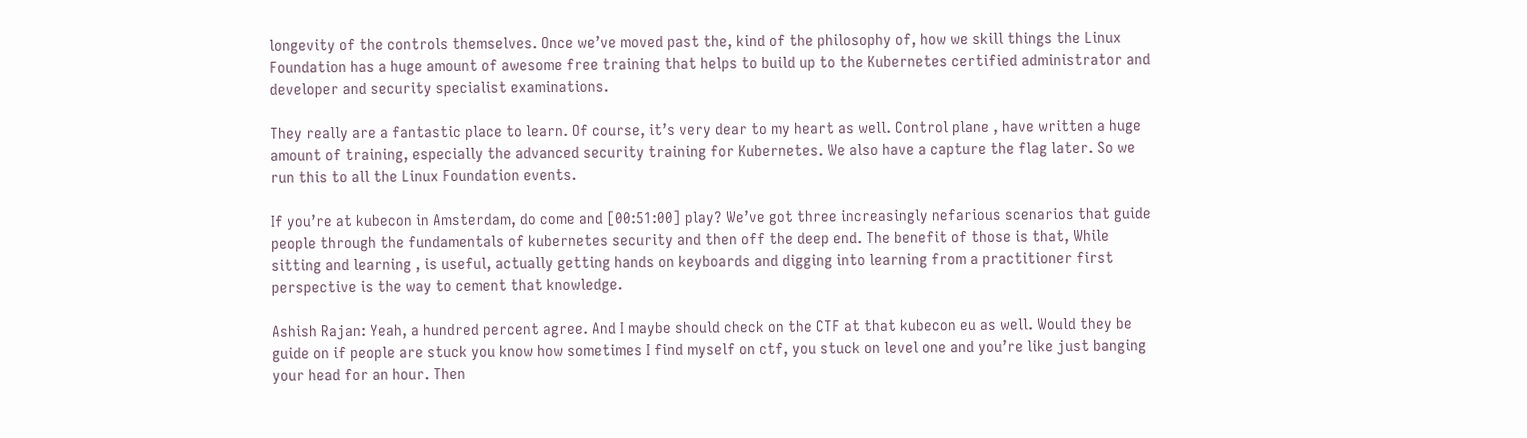longevity of the controls themselves. Once we’ve moved past the, kind of the philosophy of, how we skill things the Linux Foundation has a huge amount of awesome free training that helps to build up to the Kubernetes certified administrator and developer and security specialist examinations.

They really are a fantastic place to learn. Of course, it’s very dear to my heart as well. Control plane , have written a huge amount of training, especially the advanced security training for Kubernetes. We also have a capture the flag later. So we run this to all the Linux Foundation events.

If you’re at kubecon in Amsterdam, do come and [00:51:00] play? We’ve got three increasingly nefarious scenarios that guide people through the fundamentals of kubernetes security and then off the deep end. The benefit of those is that, While sitting and learning , is useful, actually getting hands on keyboards and digging into learning from a practitioner first perspective is the way to cement that knowledge.

Ashish Rajan: Yeah, a hundred percent agree. And I maybe should check on the CTF at that kubecon eu as well. Would they be guide on if people are stuck you know how sometimes I find myself on ctf, you stuck on level one and you’re like just banging your head for an hour. Then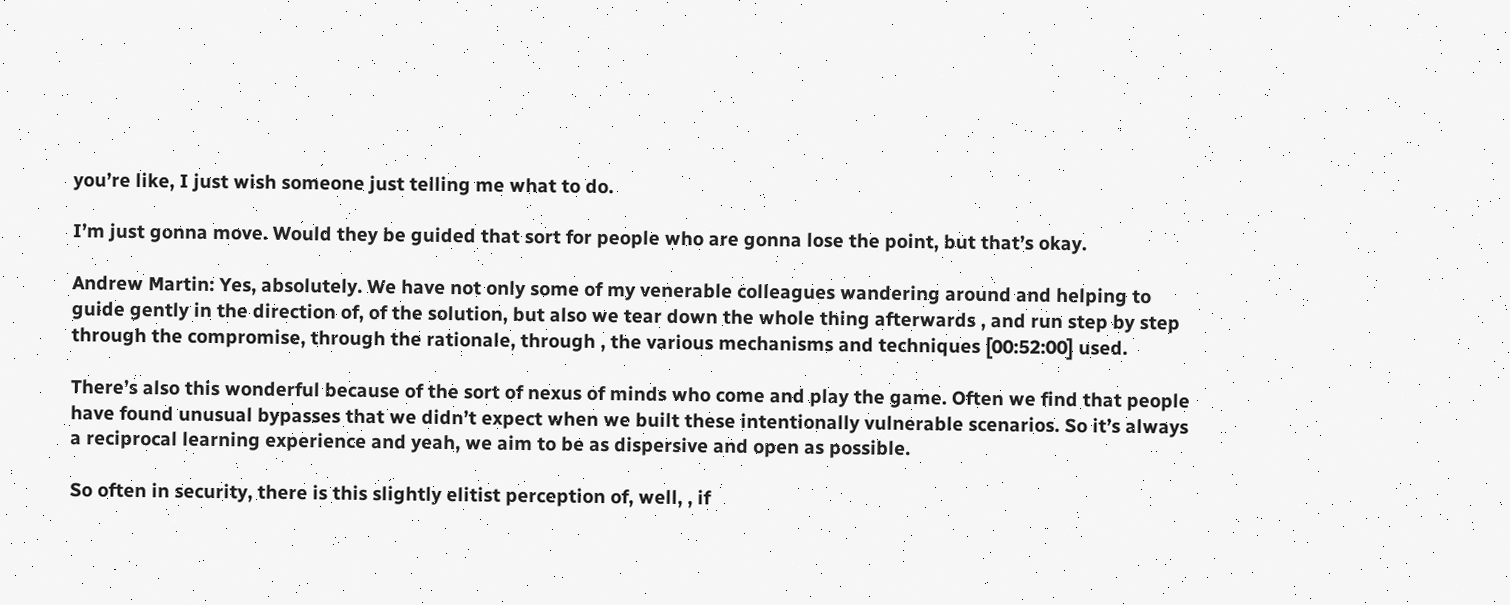you’re like, I just wish someone just telling me what to do.

I’m just gonna move. Would they be guided that sort for people who are gonna lose the point, but that’s okay.

Andrew Martin: Yes, absolutely. We have not only some of my venerable colleagues wandering around and helping to guide gently in the direction of, of the solution, but also we tear down the whole thing afterwards , and run step by step through the compromise, through the rationale, through , the various mechanisms and techniques [00:52:00] used.

There’s also this wonderful because of the sort of nexus of minds who come and play the game. Often we find that people have found unusual bypasses that we didn’t expect when we built these intentionally vulnerable scenarios. So it’s always a reciprocal learning experience and yeah, we aim to be as dispersive and open as possible.

So often in security, there is this slightly elitist perception of, well, , if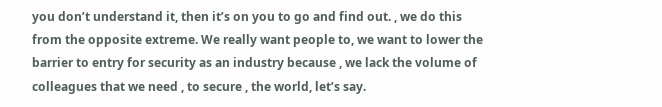you don’t understand it, then it’s on you to go and find out. , we do this from the opposite extreme. We really want people to, we want to lower the barrier to entry for security as an industry because , we lack the volume of colleagues that we need , to secure , the world, let’s say.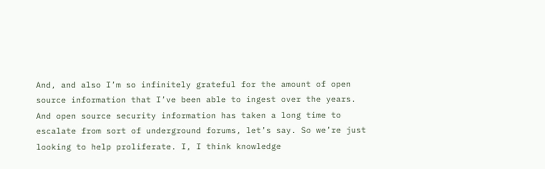And, and also I’m so infinitely grateful for the amount of open source information that I’ve been able to ingest over the years. And open source security information has taken a long time to escalate from sort of underground forums, let’s say. So we’re just looking to help proliferate. I, I think knowledge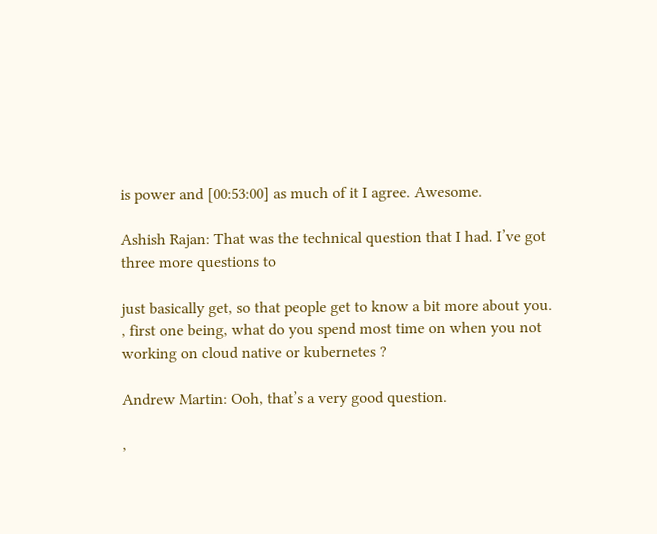is power and [00:53:00] as much of it I agree. Awesome.

Ashish Rajan: That was the technical question that I had. I’ve got three more questions to

just basically get, so that people get to know a bit more about you. , first one being, what do you spend most time on when you not working on cloud native or kubernetes ?

Andrew Martin: Ooh, that’s a very good question.

,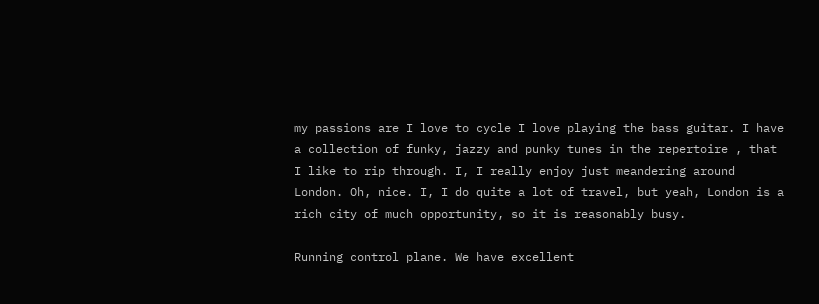my passions are I love to cycle I love playing the bass guitar. I have a collection of funky, jazzy and punky tunes in the repertoire , that I like to rip through. I, I really enjoy just meandering around London. Oh, nice. I, I do quite a lot of travel, but yeah, London is a rich city of much opportunity, so it is reasonably busy.

Running control plane. We have excellent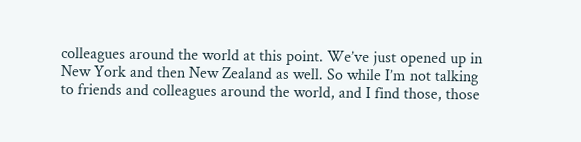colleagues around the world at this point. We’ve just opened up in New York and then New Zealand as well. So while I’m not talking to friends and colleagues around the world, and I find those, those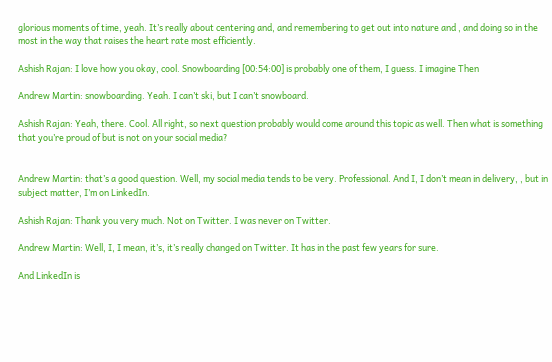glorious moments of time, yeah. It’s really about centering and, and remembering to get out into nature and , and doing so in the most in the way that raises the heart rate most efficiently.

Ashish Rajan: I love how you okay, cool. Snowboarding [00:54:00] is probably one of them, I guess. I imagine Then

Andrew Martin: snowboarding. Yeah. I can’t ski, but I can’t snowboard.

Ashish Rajan: Yeah, there. Cool. All right, so next question probably would come around this topic as well. Then what is something that you’re proud of but is not on your social media?


Andrew Martin: that’s a good question. Well, my social media tends to be very. Professional. And I, I don’t mean in delivery, , but in subject matter, I’m on LinkedIn.

Ashish Rajan: Thank you very much. Not on Twitter. I was never on Twitter.

Andrew Martin: Well, I, I mean, it’s, it’s really changed on Twitter. It has in the past few years for sure.

And LinkedIn is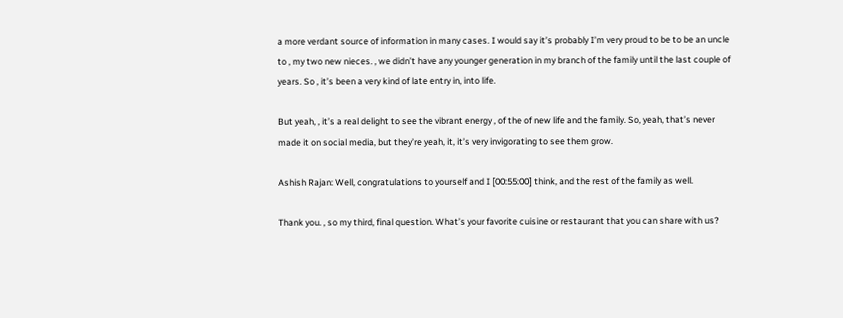a more verdant source of information in many cases. I would say it’s probably I’m very proud to be to be an uncle to , my two new nieces. , we didn’t have any younger generation in my branch of the family until the last couple of years. So , it’s been a very kind of late entry in, into life.

But yeah, , it’s a real delight to see the vibrant energy , of the of new life and the family. So, yeah, that’s never made it on social media, but they’re yeah, it, it’s very invigorating to see them grow.

Ashish Rajan: Well, congratulations to yourself and I [00:55:00] think, and the rest of the family as well.

Thank you. , so my third, final question. What’s your favorite cuisine or restaurant that you can share with us?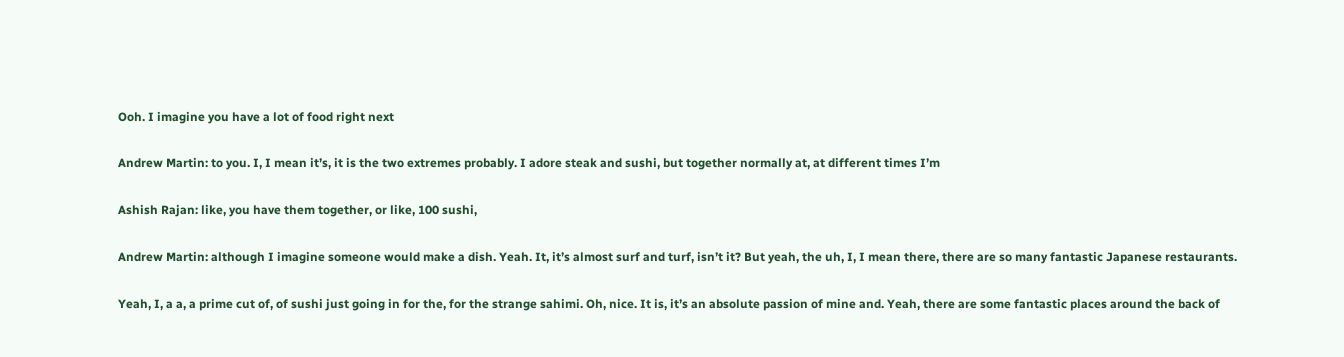Ooh. I imagine you have a lot of food right next

Andrew Martin: to you. I, I mean it’s, it is the two extremes probably. I adore steak and sushi, but together normally at, at different times I’m

Ashish Rajan: like, you have them together, or like, 100 sushi,

Andrew Martin: although I imagine someone would make a dish. Yeah. It, it’s almost surf and turf, isn’t it? But yeah, the uh, I, I mean there, there are so many fantastic Japanese restaurants.

Yeah, I, a a, a prime cut of, of sushi just going in for the, for the strange sahimi. Oh, nice. It is, it’s an absolute passion of mine and. Yeah, there are some fantastic places around the back of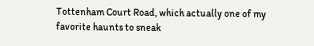Tottenham Court Road, which actually one of my favorite haunts to sneak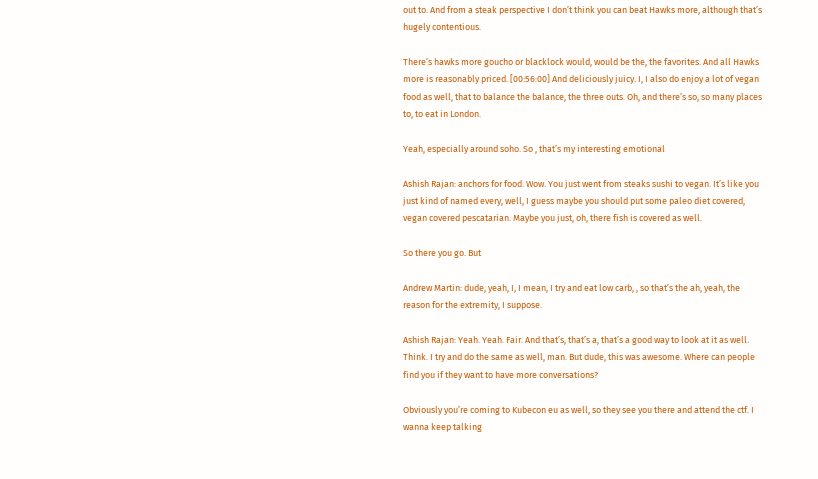out to. And from a steak perspective I don’t think you can beat Hawks more, although that’s hugely contentious.

There’s hawks more goucho or blacklock would, would be the, the favorites. And all Hawks more is reasonably priced. [00:56:00] And deliciously juicy. I, I also do enjoy a lot of vegan food as well, that to balance the balance, the three outs. Oh, and there’s so, so many places to, to eat in London.

Yeah, especially around soho. So , that’s my interesting emotional

Ashish Rajan: anchors for food. Wow. You just went from steaks sushi to vegan. It’s like you just kind of named every, well, I guess maybe you should put some paleo diet covered, vegan covered pescatarian. Maybe you just, oh, there fish is covered as well.

So there you go. But

Andrew Martin: dude, yeah, I, I mean, I try and eat low carb, , so that’s the ah, yeah, the reason for the extremity, I suppose.

Ashish Rajan: Yeah. Yeah. Fair. And that’s, that’s a, that’s a good way to look at it as well. Think. I try and do the same as well, man. But dude, this was awesome. Where can people find you if they want to have more conversations?

Obviously you’re coming to Kubecon eu as well, so they see you there and attend the ctf. I wanna keep talking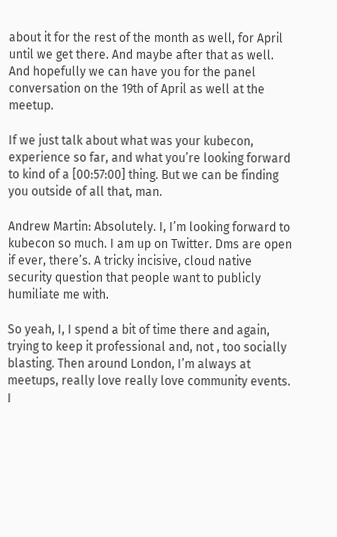about it for the rest of the month as well, for April until we get there. And maybe after that as well. And hopefully we can have you for the panel conversation on the 19th of April as well at the meetup.

If we just talk about what was your kubecon, experience so far, and what you’re looking forward to kind of a [00:57:00] thing. But we can be finding you outside of all that, man.

Andrew Martin: Absolutely. I, I’m looking forward to kubecon so much. I am up on Twitter. Dms are open if ever, there’s. A tricky incisive, cloud native security question that people want to publicly humiliate me with.

So yeah, I, I spend a bit of time there and again, trying to keep it professional and, not , too socially blasting. Then around London, I’m always at meetups, really love really love community events. I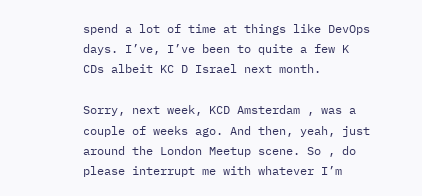spend a lot of time at things like DevOps days. I’ve, I’ve been to quite a few K CDs albeit KC D Israel next month.

Sorry, next week, KCD Amsterdam , was a couple of weeks ago. And then, yeah, just around the London Meetup scene. So , do please interrupt me with whatever I’m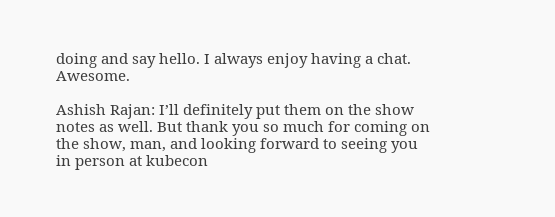doing and say hello. I always enjoy having a chat. Awesome.

Ashish Rajan: I’ll definitely put them on the show notes as well. But thank you so much for coming on the show, man, and looking forward to seeing you in person at kubecon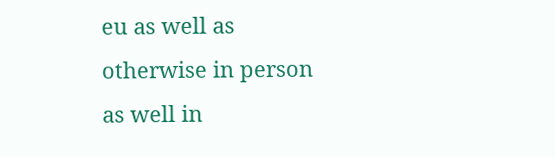eu as well as otherwise in person as well in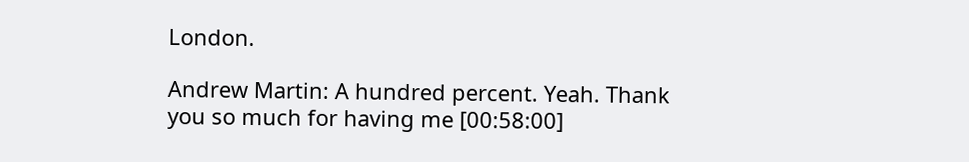London.

Andrew Martin: A hundred percent. Yeah. Thank you so much for having me [00:58:00]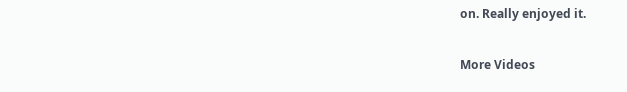on. Really enjoyed it.

More Videos